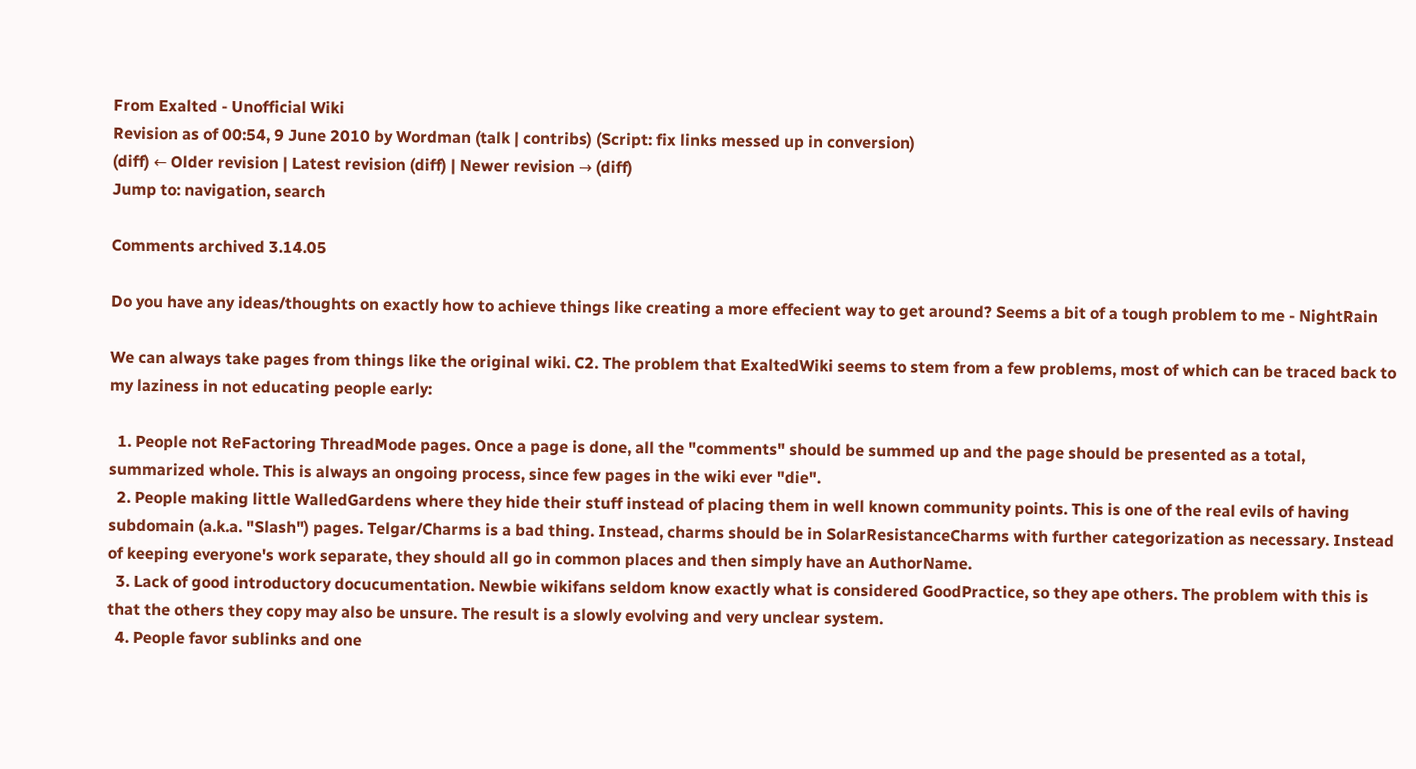From Exalted - Unofficial Wiki
Revision as of 00:54, 9 June 2010 by Wordman (talk | contribs) (Script: fix links messed up in conversion)
(diff) ← Older revision | Latest revision (diff) | Newer revision → (diff)
Jump to: navigation, search

Comments archived 3.14.05

Do you have any ideas/thoughts on exactly how to achieve things like creating a more effecient way to get around? Seems a bit of a tough problem to me - NightRain

We can always take pages from things like the original wiki. C2. The problem that ExaltedWiki seems to stem from a few problems, most of which can be traced back to my laziness in not educating people early:

  1. People not ReFactoring ThreadMode pages. Once a page is done, all the "comments" should be summed up and the page should be presented as a total, summarized whole. This is always an ongoing process, since few pages in the wiki ever "die".
  2. People making little WalledGardens where they hide their stuff instead of placing them in well known community points. This is one of the real evils of having subdomain (a.k.a. "Slash") pages. Telgar/Charms is a bad thing. Instead, charms should be in SolarResistanceCharms with further categorization as necessary. Instead of keeping everyone's work separate, they should all go in common places and then simply have an AuthorName.
  3. Lack of good introductory docucumentation. Newbie wikifans seldom know exactly what is considered GoodPractice, so they ape others. The problem with this is that the others they copy may also be unsure. The result is a slowly evolving and very unclear system.
  4. People favor sublinks and one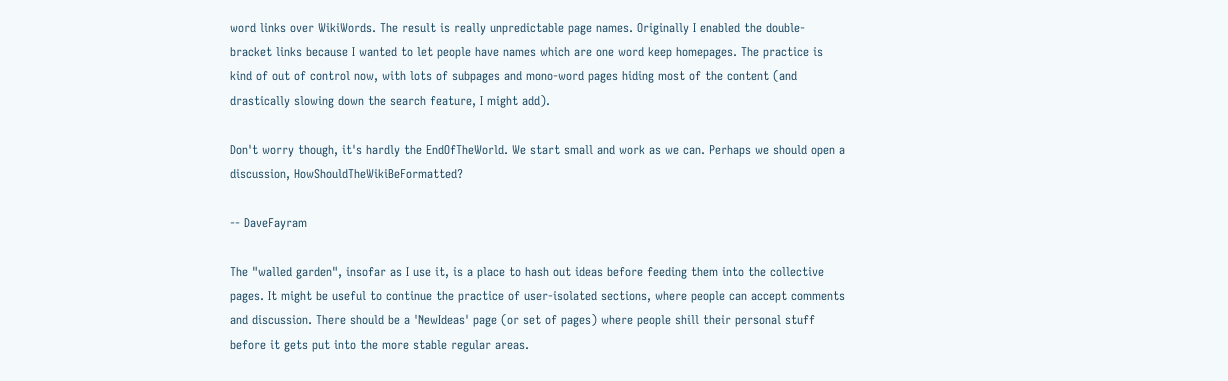word links over WikiWords. The result is really unpredictable page names. Originally I enabled the double-bracket links because I wanted to let people have names which are one word keep homepages. The practice is kind of out of control now, with lots of subpages and mono-word pages hiding most of the content (and drastically slowing down the search feature, I might add).

Don't worry though, it's hardly the EndOfTheWorld. We start small and work as we can. Perhaps we should open a discussion, HowShouldTheWikiBeFormatted?

-- DaveFayram

The "walled garden", insofar as I use it, is a place to hash out ideas before feeding them into the collective pages. It might be useful to continue the practice of user-isolated sections, where people can accept comments and discussion. There should be a 'NewIdeas' page (or set of pages) where people shill their personal stuff before it gets put into the more stable regular areas.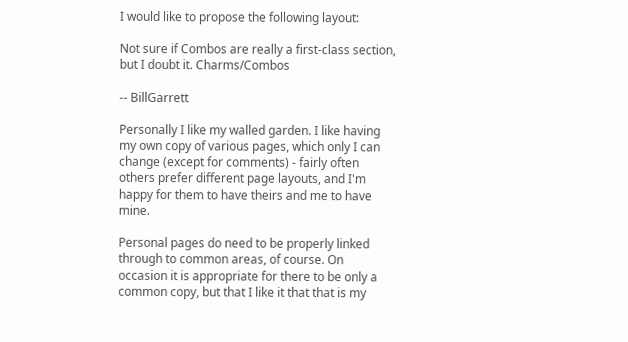I would like to propose the following layout:

Not sure if Combos are really a first-class section, but I doubt it. Charms/Combos

-- BillGarrett

Personally I like my walled garden. I like having my own copy of various pages, which only I can change (except for comments) - fairly often others prefer different page layouts, and I'm happy for them to have theirs and me to have mine.

Personal pages do need to be properly linked through to common areas, of course. On occasion it is appropriate for there to be only a common copy, but that I like it that that is my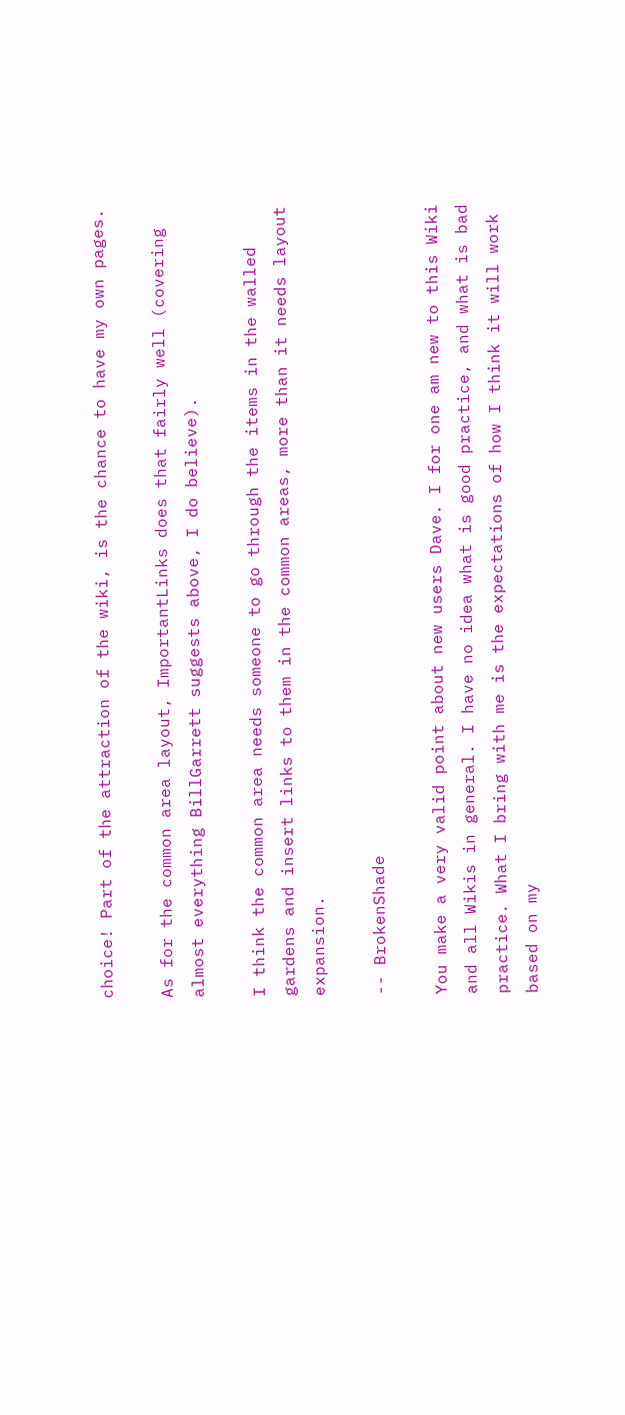choice! Part of the attraction of the wiki, is the chance to have my own pages.

As for the common area layout, ImportantLinks does that fairly well (covering almost everything BillGarrett suggests above, I do believe).

I think the common area needs someone to go through the items in the walled gardens and insert links to them in the common areas, more than it needs layout expansion.

-- BrokenShade

You make a very valid point about new users Dave. I for one am new to this Wiki and all Wikis in general. I have no idea what is good practice, and what is bad practice. What I bring with me is the expectations of how I think it will work based on my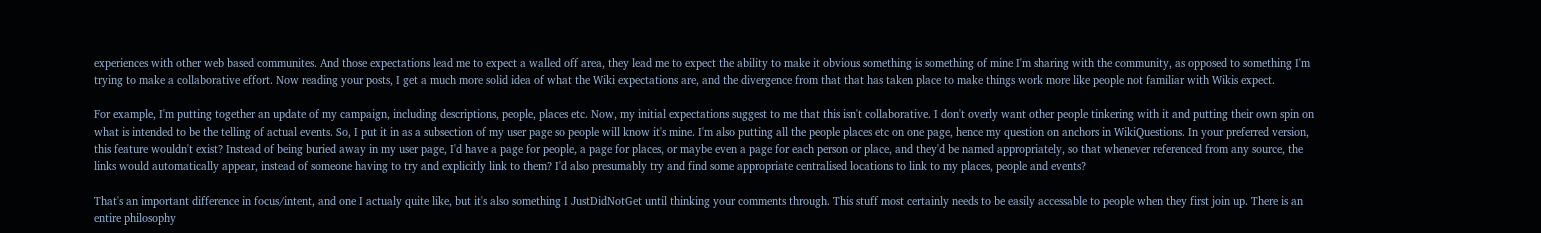experiences with other web based communites. And those expectations lead me to expect a walled off area, they lead me to expect the ability to make it obvious something is something of mine I'm sharing with the community, as opposed to something I'm trying to make a collaborative effort. Now reading your posts, I get a much more solid idea of what the Wiki expectations are, and the divergence from that that has taken place to make things work more like people not familiar with Wikis expect.

For example, I'm putting together an update of my campaign, including descriptions, people, places etc. Now, my initial expectations suggest to me that this isn't collaborative. I don't overly want other people tinkering with it and putting their own spin on what is intended to be the telling of actual events. So, I put it in as a subsection of my user page so people will know it's mine. I'm also putting all the people places etc on one page, hence my question on anchors in WikiQuestions. In your preferred version, this feature wouldn't exist? Instead of being buried away in my user page, I'd have a page for people, a page for places, or maybe even a page for each person or place, and they'd be named appropriately, so that whenever referenced from any source, the links would automatically appear, instead of someone having to try and explicitly link to them? I'd also presumably try and find some appropriate centralised locations to link to my places, people and events?

That's an important difference in focus/intent, and one I actualy quite like, but it's also something I JustDidNotGet until thinking your comments through. This stuff most certainly needs to be easily accessable to people when they first join up. There is an entire philosophy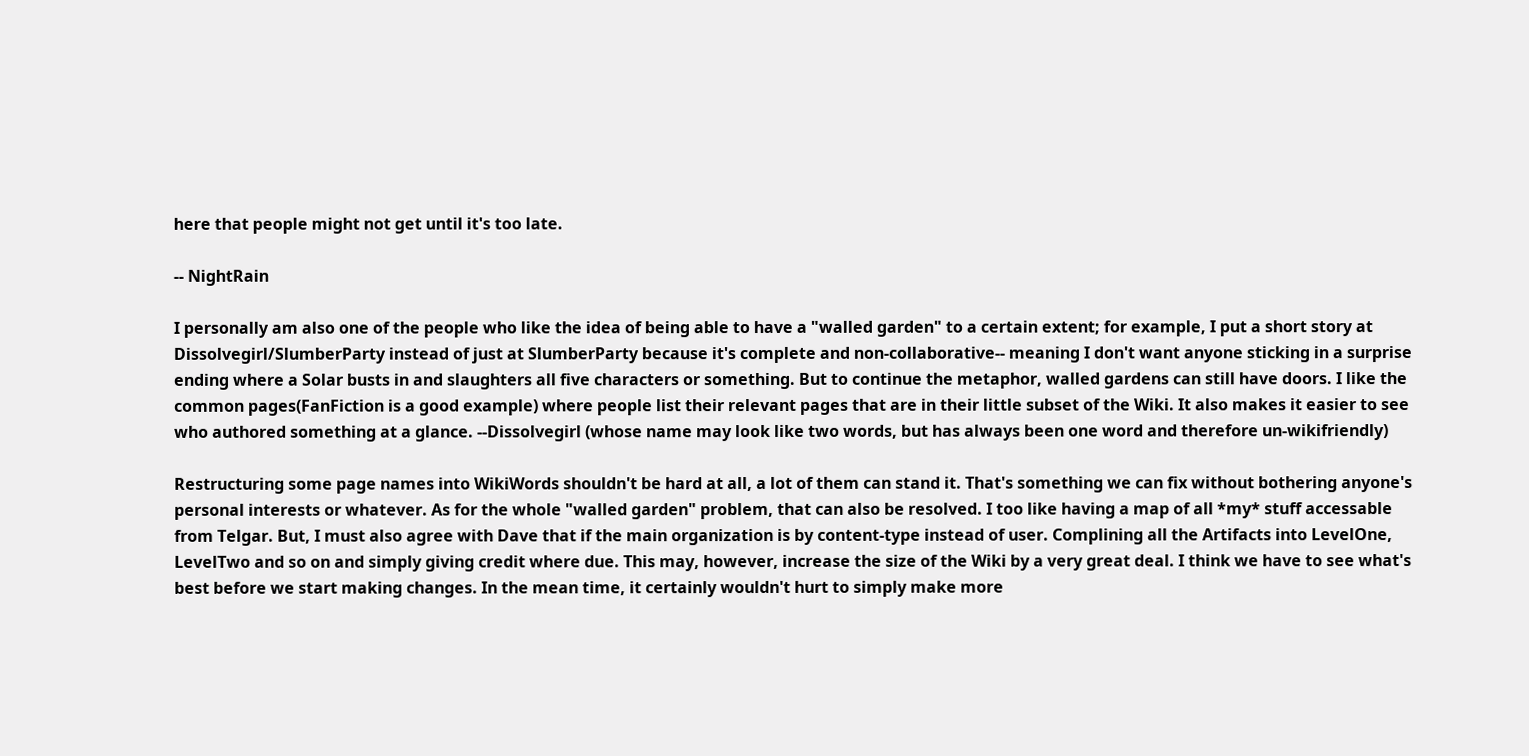here that people might not get until it's too late.

-- NightRain

I personally am also one of the people who like the idea of being able to have a "walled garden" to a certain extent; for example, I put a short story at Dissolvegirl/SlumberParty instead of just at SlumberParty because it's complete and non-collaborative-- meaning I don't want anyone sticking in a surprise ending where a Solar busts in and slaughters all five characters or something. But to continue the metaphor, walled gardens can still have doors. I like the common pages(FanFiction is a good example) where people list their relevant pages that are in their little subset of the Wiki. It also makes it easier to see who authored something at a glance. --Dissolvegirl (whose name may look like two words, but has always been one word and therefore un-wikifriendly)

Restructuring some page names into WikiWords shouldn't be hard at all, a lot of them can stand it. That's something we can fix without bothering anyone's personal interests or whatever. As for the whole "walled garden" problem, that can also be resolved. I too like having a map of all *my* stuff accessable from Telgar. But, I must also agree with Dave that if the main organization is by content-type instead of user. Complining all the Artifacts into LevelOne, LevelTwo and so on and simply giving credit where due. This may, however, increase the size of the Wiki by a very great deal. I think we have to see what's best before we start making changes. In the mean time, it certainly wouldn't hurt to simply make more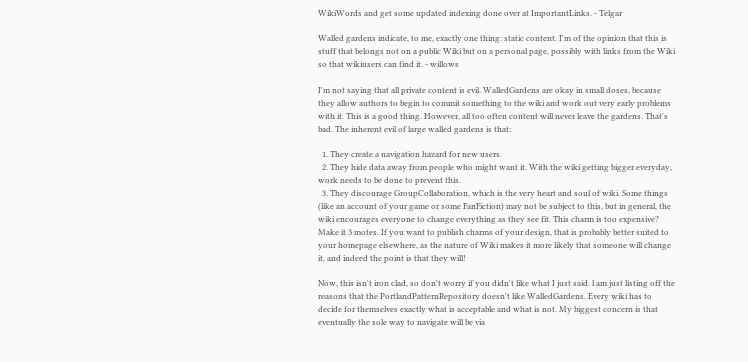WikiWords and get some updated indexing done over at ImportantLinks. - Telgar

Walled gardens indicate, to me, exactly one thing: static content. I'm of the opinion that this is stuff that belongs not on a public Wiki but on a personal page, possibly with links from the Wiki so that wikiusers can find it. - willows

I'm not saying that all private content is evil. WalledGardens are okay in small doses, because they allow authors to begin to commit something to the wiki and work out very early problems with it. This is a good thing. However, all too often content will never leave the gardens. That's bad. The inherent evil of large walled gardens is that:

  1. They create a navigation hazard for new users.
  2. They hide data away from people who might want it. With the wiki getting bigger everyday, work needs to be done to prevent this.
  3. They discourage GroupCollaboration, which is the very heart and soul of wiki. Some things (like an account of your game or some FanFiction) may not be subject to this, but in general, the wiki encourages everyone to change everything as they see fit. This charm is too expensive? Make it 3 motes. If you want to publish charms of your design, that is probably better suited to your homepage elsewhere, as the nature of Wiki makes it more likely that someone will change it, and indeed the point is that they will!

Now, this isn't iron clad, so don't worry if you didn't like what I just said. l am just listing off the reasons that the PortlandPatternRepository doesn't like WalledGardens. Every wiki has to decide for themselves exactly what is acceptable and what is not. My biggest concern is that eventually the sole way to navigate will be via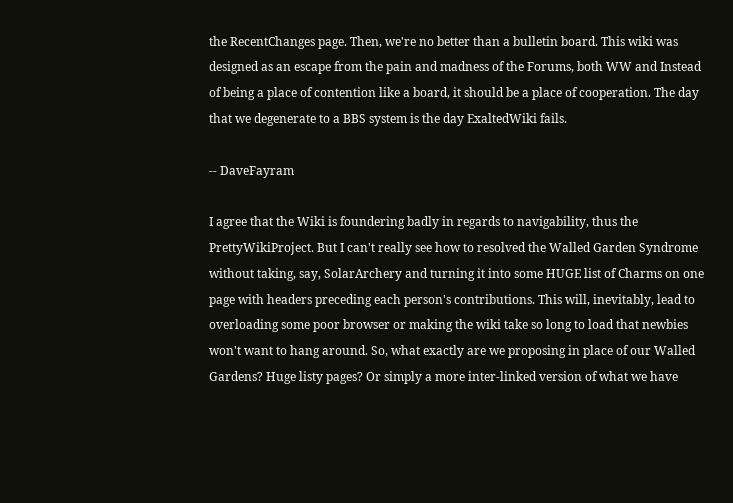the RecentChanges page. Then, we're no better than a bulletin board. This wiki was designed as an escape from the pain and madness of the Forums, both WW and Instead of being a place of contention like a board, it should be a place of cooperation. The day that we degenerate to a BBS system is the day ExaltedWiki fails.

-- DaveFayram

I agree that the Wiki is foundering badly in regards to navigability, thus the PrettyWikiProject. But I can't really see how to resolved the Walled Garden Syndrome without taking, say, SolarArchery and turning it into some HUGE list of Charms on one page with headers preceding each person's contributions. This will, inevitably, lead to overloading some poor browser or making the wiki take so long to load that newbies won't want to hang around. So, what exactly are we proposing in place of our Walled Gardens? Huge listy pages? Or simply a more inter-linked version of what we have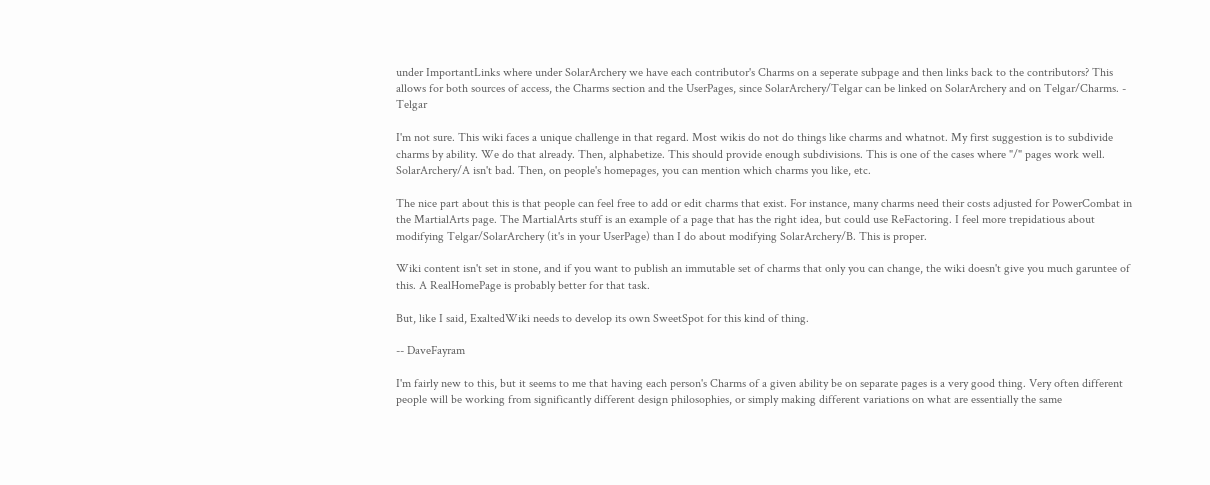under ImportantLinks where under SolarArchery we have each contributor's Charms on a seperate subpage and then links back to the contributors? This allows for both sources of access, the Charms section and the UserPages, since SolarArchery/Telgar can be linked on SolarArchery and on Telgar/Charms. - Telgar

I'm not sure. This wiki faces a unique challenge in that regard. Most wikis do not do things like charms and whatnot. My first suggestion is to subdivide charms by ability. We do that already. Then, alphabetize. This should provide enough subdivisions. This is one of the cases where "/" pages work well. SolarArchery/A isn't bad. Then, on people's homepages, you can mention which charms you like, etc.

The nice part about this is that people can feel free to add or edit charms that exist. For instance, many charms need their costs adjusted for PowerCombat in the MartialArts page. The MartialArts stuff is an example of a page that has the right idea, but could use ReFactoring. I feel more trepidatious about modifying Telgar/SolarArchery (it's in your UserPage) than I do about modifying SolarArchery/B. This is proper.

Wiki content isn't set in stone, and if you want to publish an immutable set of charms that only you can change, the wiki doesn't give you much garuntee of this. A RealHomePage is probably better for that task.

But, like I said, ExaltedWiki needs to develop its own SweetSpot for this kind of thing.

-- DaveFayram

I'm fairly new to this, but it seems to me that having each person's Charms of a given ability be on separate pages is a very good thing. Very often different people will be working from significantly different design philosophies, or simply making different variations on what are essentially the same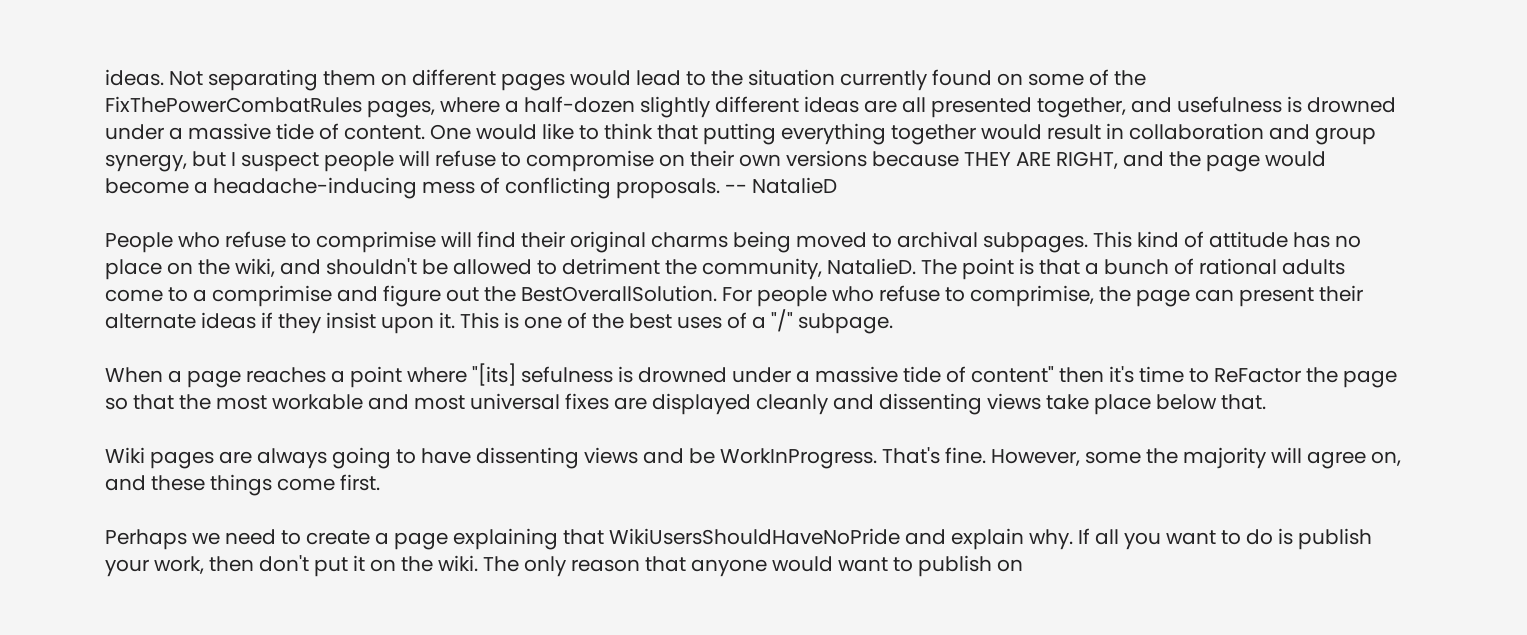ideas. Not separating them on different pages would lead to the situation currently found on some of the FixThePowerCombatRules pages, where a half-dozen slightly different ideas are all presented together, and usefulness is drowned under a massive tide of content. One would like to think that putting everything together would result in collaboration and group synergy, but I suspect people will refuse to compromise on their own versions because THEY ARE RIGHT, and the page would become a headache-inducing mess of conflicting proposals. -- NatalieD

People who refuse to comprimise will find their original charms being moved to archival subpages. This kind of attitude has no place on the wiki, and shouldn't be allowed to detriment the community, NatalieD. The point is that a bunch of rational adults come to a comprimise and figure out the BestOverallSolution. For people who refuse to comprimise, the page can present their alternate ideas if they insist upon it. This is one of the best uses of a "/" subpage.

When a page reaches a point where "[its] sefulness is drowned under a massive tide of content" then it's time to ReFactor the page so that the most workable and most universal fixes are displayed cleanly and dissenting views take place below that.

Wiki pages are always going to have dissenting views and be WorkInProgress. That's fine. However, some the majority will agree on, and these things come first.

Perhaps we need to create a page explaining that WikiUsersShouldHaveNoPride and explain why. If all you want to do is publish your work, then don't put it on the wiki. The only reason that anyone would want to publish on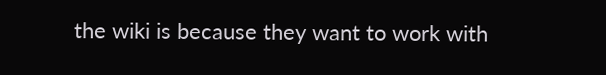the wiki is because they want to work with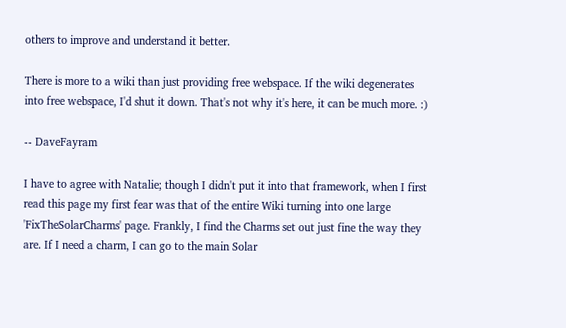others to improve and understand it better.

There is more to a wiki than just providing free webspace. If the wiki degenerates into free webspace, I'd shut it down. That's not why it's here, it can be much more. :)

-- DaveFayram

I have to agree with Natalie; though I didn't put it into that framework, when I first read this page my first fear was that of the entire Wiki turning into one large 'FixTheSolarCharms' page. Frankly, I find the Charms set out just fine the way they are. If I need a charm, I can go to the main Solar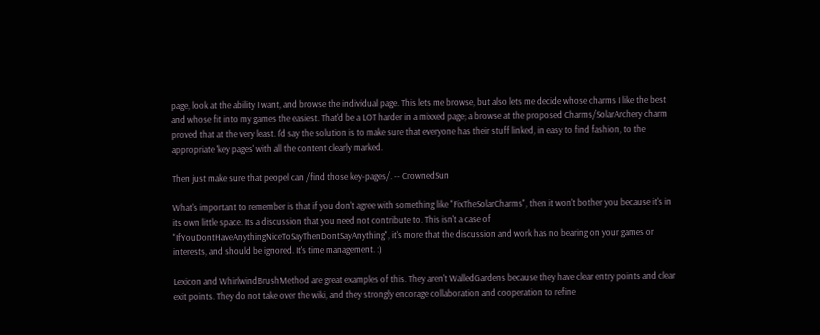page, look at the ability I want, and browse the individual page. This lets me browse, but also lets me decide whose charms I like the best and whose fit into my games the easiest. That'd be a LOT harder in a mixxed page; a browse at the proposed Charms/SolarArchery charm proved that at the very least. I'd say the solution is to make sure that everyone has their stuff linked, in easy to find fashion, to the appropriate 'key pages' with all the content clearly marked.

Then just make sure that peopel can /find those key-pages/. -- CrownedSun

What's important to remember is that if you don't agree with something like "FixTheSolarCharms", then it won't bother you because it's in its own little space. Its a discussion that you need not contribute to. This isn't a case of "IfYouDontHaveAnythingNiceToSayThenDontSayAnything", it's more that the discussion and work has no bearing on your games or interests, and should be ignored. It's time management. :)

Lexicon and WhirlwindBrushMethod are great examples of this. They aren't WalledGardens because they have clear entry points and clear exit points. They do not take over the wiki, and they strongly encorage collaboration and cooperation to refine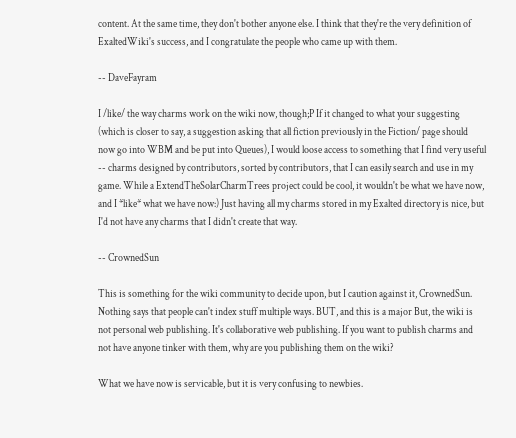content. At the same time, they don't bother anyone else. I think that they're the very definition of ExaltedWiki's success, and I congratulate the people who came up with them.

-- DaveFayram

I /like/ the way charms work on the wiki now, though;P If it changed to what your suggesting (which is closer to say, a suggestion asking that all fiction previously in the Fiction/ page should now go into WBM and be put into Queues), I would loose access to something that I find very useful -- charms designed by contributors, sorted by contributors, that I can easily search and use in my game. While a ExtendTheSolarCharmTrees project could be cool, it wouldn't be what we have now, and I *like* what we have now:) Just having all my charms stored in my Exalted directory is nice, but I'd not have any charms that I didn't create that way.

-- CrownedSun

This is something for the wiki community to decide upon, but I caution against it, CrownedSun. Nothing says that people can't index stuff multiple ways. BUT, and this is a major But, the wiki is not personal web publishing. It's collaborative web publishing. If you want to publish charms and not have anyone tinker with them, why are you publishing them on the wiki?

What we have now is servicable, but it is very confusing to newbies.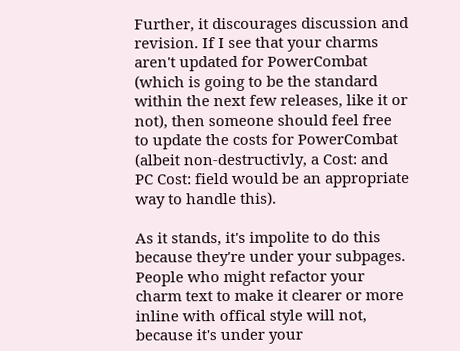Further, it discourages discussion and revision. If I see that your charms aren't updated for PowerCombat (which is going to be the standard within the next few releases, like it or not), then someone should feel free to update the costs for PowerCombat (albeit non-destructivly, a Cost: and PC Cost: field would be an appropriate way to handle this).

As it stands, it's impolite to do this because they're under your subpages. People who might refactor your charm text to make it clearer or more inline with offical style will not, because it's under your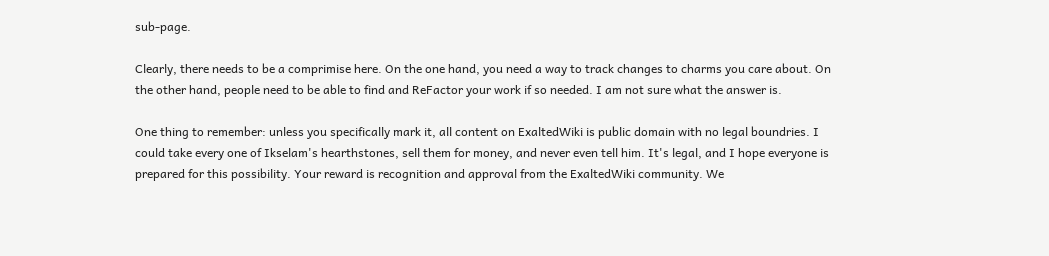sub-page.

Clearly, there needs to be a comprimise here. On the one hand, you need a way to track changes to charms you care about. On the other hand, people need to be able to find and ReFactor your work if so needed. I am not sure what the answer is.

One thing to remember: unless you specifically mark it, all content on ExaltedWiki is public domain with no legal boundries. I could take every one of Ikselam's hearthstones, sell them for money, and never even tell him. It's legal, and I hope everyone is prepared for this possibility. Your reward is recognition and approval from the ExaltedWiki community. We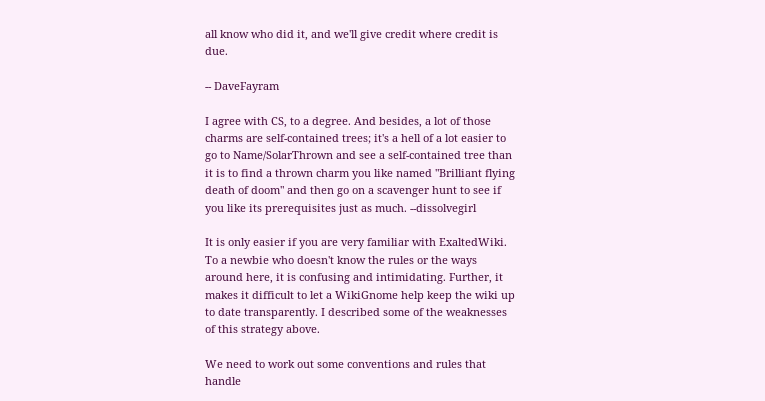all know who did it, and we'll give credit where credit is due.

-- DaveFayram

I agree with CS, to a degree. And besides, a lot of those charms are self-contained trees; it's a hell of a lot easier to go to Name/SolarThrown and see a self-contained tree than it is to find a thrown charm you like named "Brilliant flying death of doom" and then go on a scavenger hunt to see if you like its prerequisites just as much. --dissolvegirl

It is only easier if you are very familiar with ExaltedWiki. To a newbie who doesn't know the rules or the ways around here, it is confusing and intimidating. Further, it makes it difficult to let a WikiGnome help keep the wiki up to date transparently. I described some of the weaknesses of this strategy above.

We need to work out some conventions and rules that handle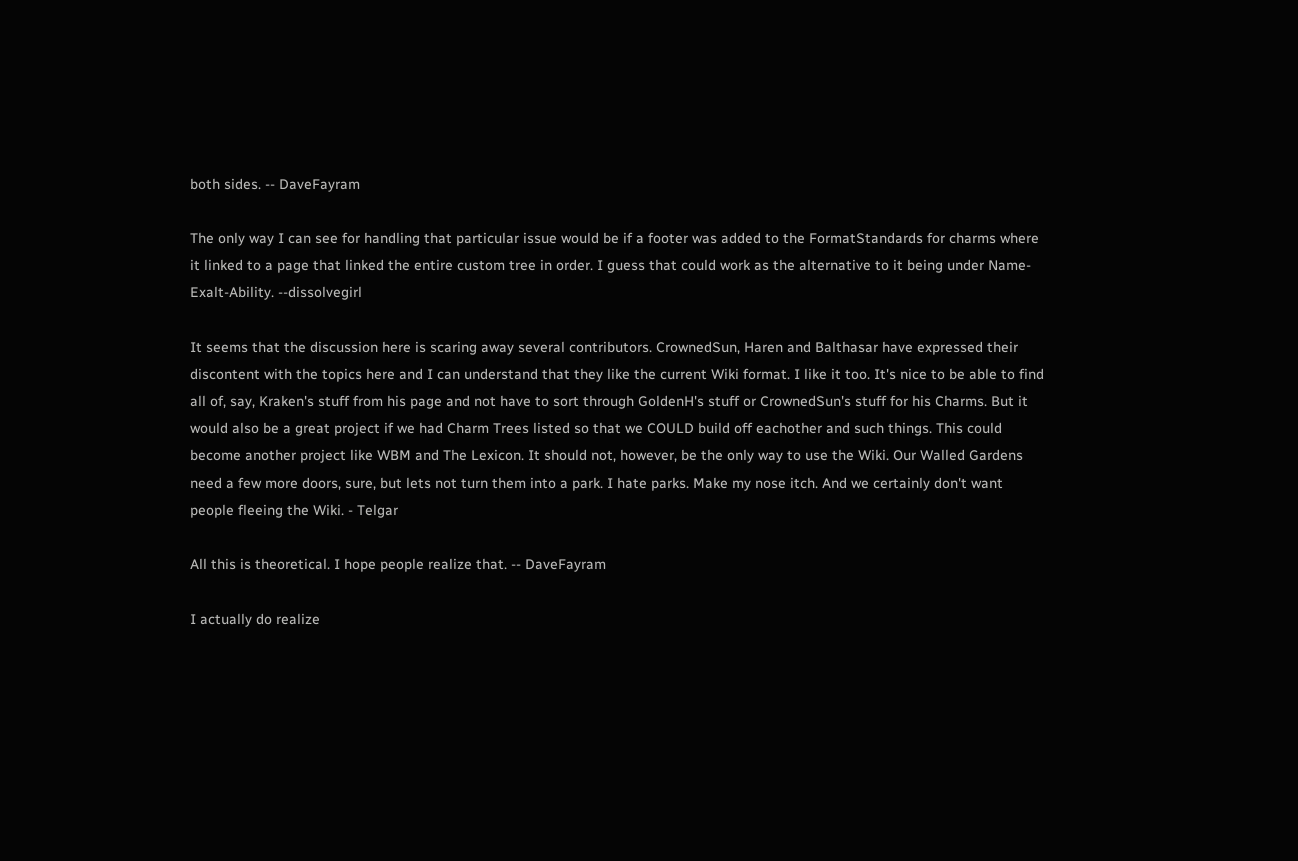both sides. -- DaveFayram

The only way I can see for handling that particular issue would be if a footer was added to the FormatStandards for charms where it linked to a page that linked the entire custom tree in order. I guess that could work as the alternative to it being under Name-Exalt-Ability. --dissolvegirl

It seems that the discussion here is scaring away several contributors. CrownedSun, Haren and Balthasar have expressed their discontent with the topics here and I can understand that they like the current Wiki format. I like it too. It's nice to be able to find all of, say, Kraken's stuff from his page and not have to sort through GoldenH's stuff or CrownedSun's stuff for his Charms. But it would also be a great project if we had Charm Trees listed so that we COULD build off eachother and such things. This could become another project like WBM and The Lexicon. It should not, however, be the only way to use the Wiki. Our Walled Gardens need a few more doors, sure, but lets not turn them into a park. I hate parks. Make my nose itch. And we certainly don't want people fleeing the Wiki. - Telgar

All this is theoretical. I hope people realize that. -- DaveFayram

I actually do realize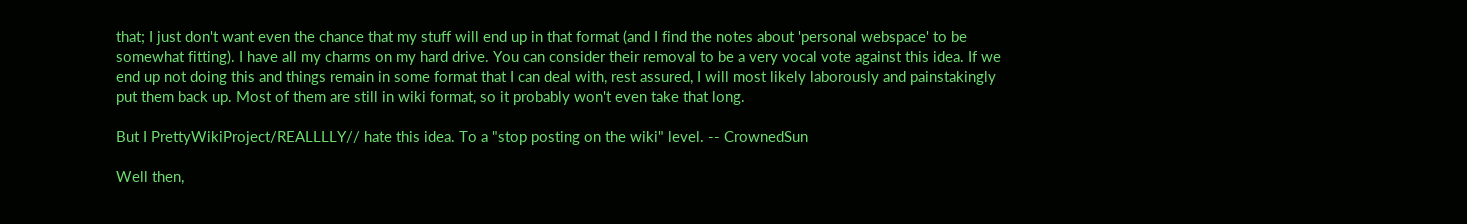that; I just don't want even the chance that my stuff will end up in that format (and I find the notes about 'personal webspace' to be somewhat fitting). I have all my charms on my hard drive. You can consider their removal to be a very vocal vote against this idea. If we end up not doing this and things remain in some format that I can deal with, rest assured, I will most likely laborously and painstakingly put them back up. Most of them are still in wiki format, so it probably won't even take that long.

But I PrettyWikiProject/REALLLLY// hate this idea. To a "stop posting on the wiki" level. -- CrownedSun

Well then,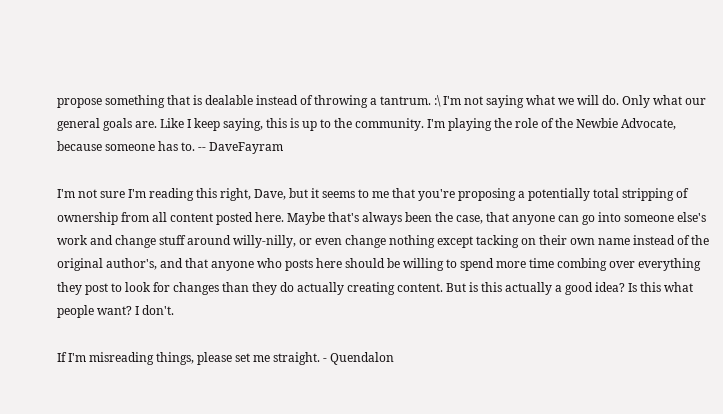propose something that is dealable instead of throwing a tantrum. :\ I'm not saying what we will do. Only what our general goals are. Like I keep saying, this is up to the community. I'm playing the role of the Newbie Advocate, because someone has to. -- DaveFayram

I'm not sure I'm reading this right, Dave, but it seems to me that you're proposing a potentially total stripping of ownership from all content posted here. Maybe that's always been the case, that anyone can go into someone else's work and change stuff around willy-nilly, or even change nothing except tacking on their own name instead of the original author's, and that anyone who posts here should be willing to spend more time combing over everything they post to look for changes than they do actually creating content. But is this actually a good idea? Is this what people want? I don't.

If I'm misreading things, please set me straight. - Quendalon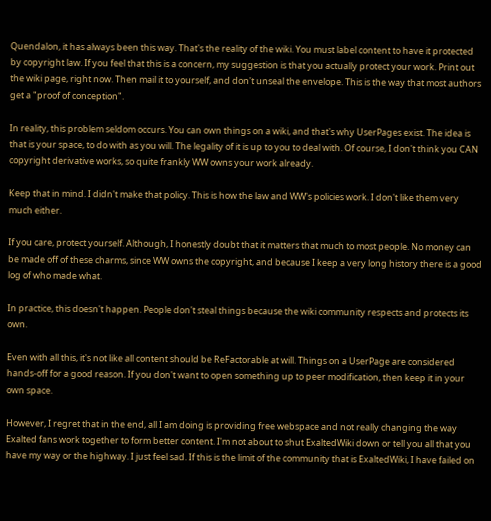Quendalon, it has always been this way. That's the reality of the wiki. You must label content to have it protected by copyright law. If you feel that this is a concern, my suggestion is that you actually protect your work. Print out the wiki page, right now. Then mail it to yourself, and don't unseal the envelope. This is the way that most authors get a "proof of conception".

In reality, this problem seldom occurs. You can own things on a wiki, and that's why UserPages exist. The idea is that is your space, to do with as you will. The legality of it is up to you to deal with. Of course, I don't think you CAN copyright derivative works, so quite frankly WW owns your work already.

Keep that in mind. I didn't make that policy. This is how the law and WW's policies work. I don't like them very much either.

If you care, protect yourself. Although, I honestly doubt that it matters that much to most people. No money can be made off of these charms, since WW owns the copyright, and because I keep a very long history there is a good log of who made what.

In practice, this doesn't happen. People don't steal things because the wiki community respects and protects its own.

Even with all this, it's not like all content should be ReFactorable at will. Things on a UserPage are considered hands-off for a good reason. If you don't want to open something up to peer modification, then keep it in your own space.

However, I regret that in the end, all I am doing is providing free webspace and not really changing the way Exalted fans work together to form better content. I'm not about to shut ExaltedWiki down or tell you all that you have my way or the highway. I just feel sad. If this is the limit of the community that is ExaltedWiki, I have failed on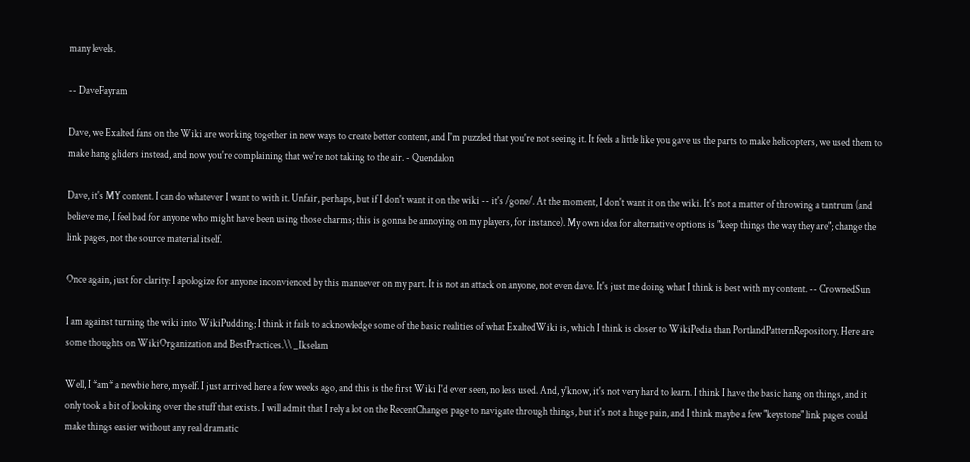many levels.

-- DaveFayram

Dave, we Exalted fans on the Wiki are working together in new ways to create better content, and I'm puzzled that you're not seeing it. It feels a little like you gave us the parts to make helicopters, we used them to make hang gliders instead, and now you're complaining that we're not taking to the air. - Quendalon

Dave, it's MY content. I can do whatever I want to with it. Unfair, perhaps, but if I don't want it on the wiki -- it's /gone/. At the moment, I don't want it on the wiki. It's not a matter of throwing a tantrum (and believe me, I feel bad for anyone who might have been using those charms; this is gonna be annoying on my players, for instance). My own idea for alternative options is "keep things the way they are"; change the link pages, not the source material itself.

Once again, just for clarity: I apologize for anyone inconvienced by this manuever on my part. It is not an attack on anyone, not even dave. It's just me doing what I think is best with my content. -- CrownedSun

I am against turning the wiki into WikiPudding; I think it fails to acknowledge some of the basic realities of what ExaltedWiki is, which I think is closer to WikiPedia than PortlandPatternRepository. Here are some thoughts on WikiOrganization and BestPractices.\\ _Ikselam

Well, I *am* a newbie here, myself. I just arrived here a few weeks ago, and this is the first Wiki I'd ever seen, no less used. And, y'know, it's not very hard to learn. I think I have the basic hang on things, and it only took a bit of looking over the stuff that exists. I will admit that I rely a lot on the RecentChanges page to navigate through things, but it's not a huge pain, and I think maybe a few "keystone" link pages could make things easier without any real dramatic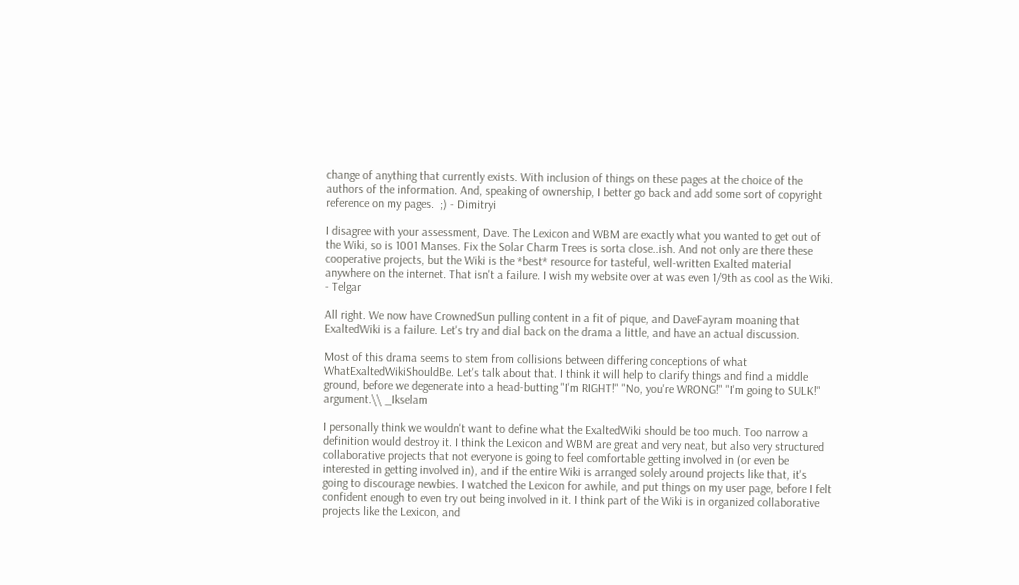change of anything that currently exists. With inclusion of things on these pages at the choice of the authors of the information. And, speaking of ownership, I better go back and add some sort of copyright reference on my pages.  ;) - Dimitryi

I disagree with your assessment, Dave. The Lexicon and WBM are exactly what you wanted to get out of the Wiki, so is 1001 Manses. Fix the Solar Charm Trees is sorta close..ish. And not only are there these cooperative projects, but the Wiki is the *best* resource for tasteful, well-written Exalted material anywhere on the internet. That isn't a failure. I wish my website over at was even 1/9th as cool as the Wiki. - Telgar

All right. We now have CrownedSun pulling content in a fit of pique, and DaveFayram moaning that ExaltedWiki is a failure. Let's try and dial back on the drama a little, and have an actual discussion.

Most of this drama seems to stem from collisions between differing conceptions of what WhatExaltedWikiShouldBe. Let's talk about that. I think it will help to clarify things and find a middle ground, before we degenerate into a head-butting "I'm RIGHT!" "No, you're WRONG!" "I'm going to SULK!" argument.\\ _Ikselam

I personally think we wouldn't want to define what the ExaltedWiki should be too much. Too narrow a definition would destroy it. I think the Lexicon and WBM are great and very neat, but also very structured collaborative projects that not everyone is going to feel comfortable getting involved in (or even be interested in getting involved in), and if the entire Wiki is arranged solely around projects like that, it's going to discourage newbies. I watched the Lexicon for awhile, and put things on my user page, before I felt confident enough to even try out being involved in it. I think part of the Wiki is in organized collaborative projects like the Lexicon, and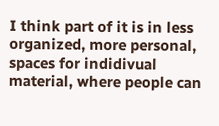I think part of it is in less organized, more personal, spaces for indidivual material, where people can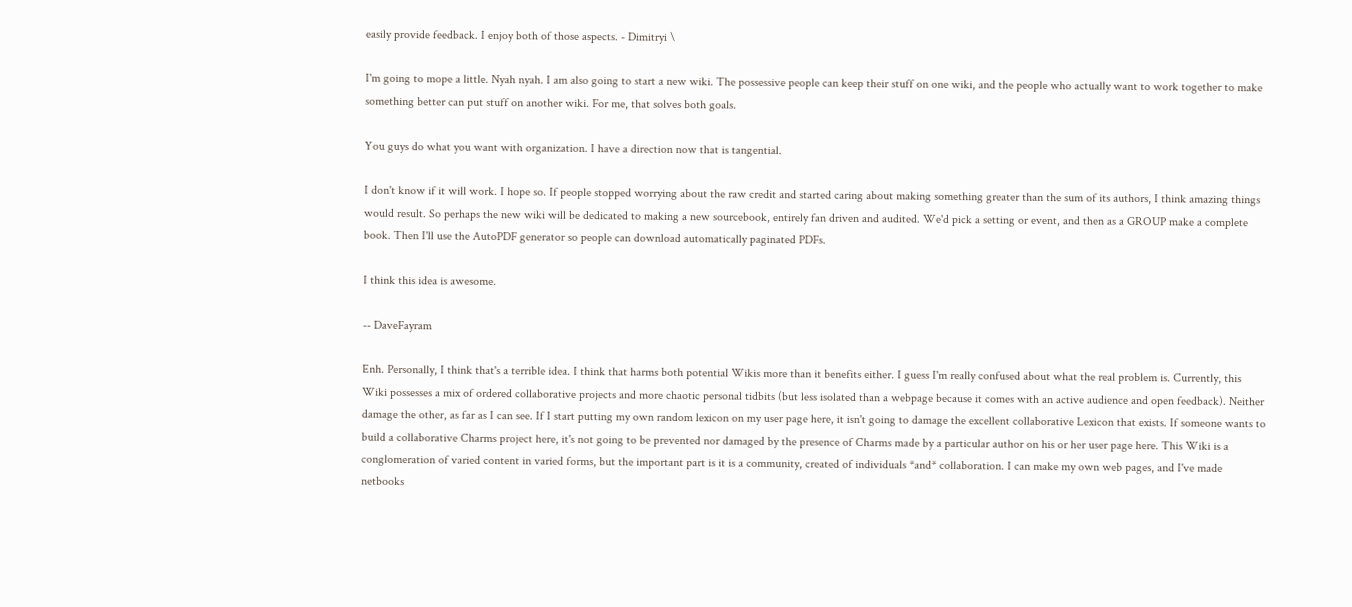easily provide feedback. I enjoy both of those aspects. - Dimitryi \

I'm going to mope a little. Nyah nyah. I am also going to start a new wiki. The possessive people can keep their stuff on one wiki, and the people who actually want to work together to make something better can put stuff on another wiki. For me, that solves both goals.

You guys do what you want with organization. I have a direction now that is tangential.

I don't know if it will work. I hope so. If people stopped worrying about the raw credit and started caring about making something greater than the sum of its authors, I think amazing things would result. So perhaps the new wiki will be dedicated to making a new sourcebook, entirely fan driven and audited. We'd pick a setting or event, and then as a GROUP make a complete book. Then I'll use the AutoPDF generator so people can download automatically paginated PDFs.

I think this idea is awesome.

-- DaveFayram

Enh. Personally, I think that's a terrible idea. I think that harms both potential Wikis more than it benefits either. I guess I'm really confused about what the real problem is. Currently, this Wiki possesses a mix of ordered collaborative projects and more chaotic personal tidbits (but less isolated than a webpage because it comes with an active audience and open feedback). Neither damage the other, as far as I can see. If I start putting my own random lexicon on my user page here, it isn't going to damage the excellent collaborative Lexicon that exists. If someone wants to build a collaborative Charms project here, it's not going to be prevented nor damaged by the presence of Charms made by a particular author on his or her user page here. This Wiki is a conglomeration of varied content in varied forms, but the important part is it is a community, created of individuals *and* collaboration. I can make my own web pages, and I've made netbooks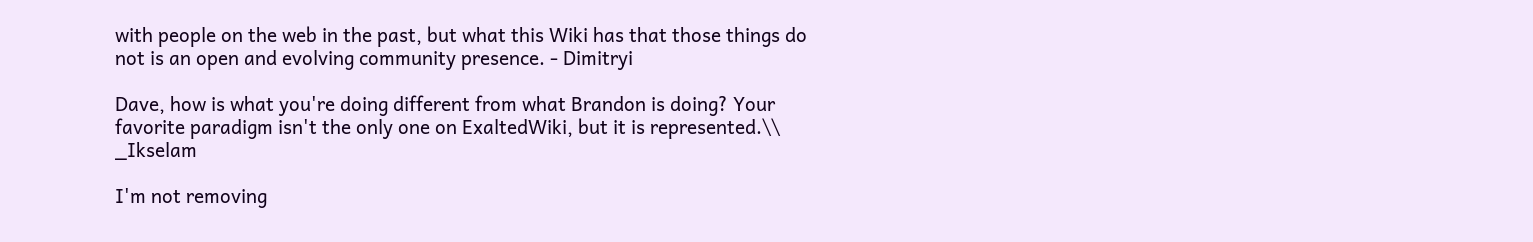with people on the web in the past, but what this Wiki has that those things do not is an open and evolving community presence. - Dimitryi

Dave, how is what you're doing different from what Brandon is doing? Your favorite paradigm isn't the only one on ExaltedWiki, but it is represented.\\ _Ikselam

I'm not removing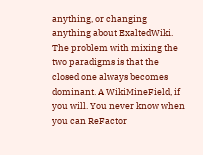anything, or changing anything about ExaltedWiki. The problem with mixing the two paradigms is that the closed one always becomes dominant. A WikiMineField, if you will. You never know when you can ReFactor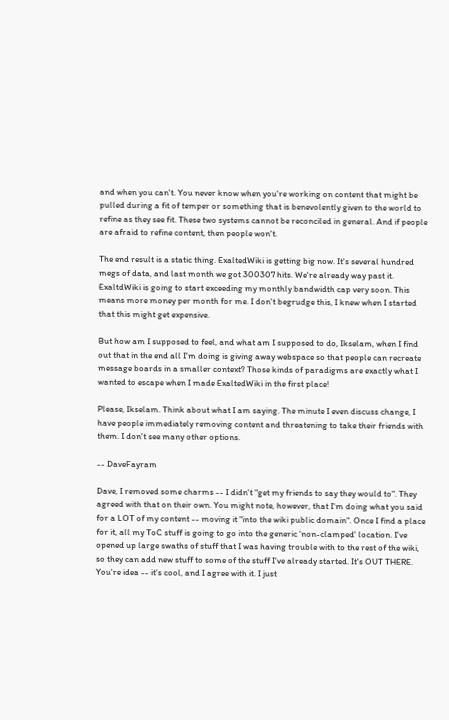and when you can't. You never know when you're working on content that might be pulled during a fit of temper or something that is benevolently given to the world to refine as they see fit. These two systems cannot be reconciled in general. And if people are afraid to refine content, then people won't.

The end result is a static thing. ExaltedWiki is getting big now. It's several hundred megs of data, and last month we got 300307 hits. We're already way past it. ExaltdWiki is going to start exceeding my monthly bandwidth cap very soon. This means more money per month for me. I don't begrudge this, I knew when I started that this might get expensive.

But how am I supposed to feel, and what am I supposed to do, Ikselam, when I find out that in the end all I'm doing is giving away webspace so that people can recreate message boards in a smaller context? Those kinds of paradigms are exactly what I wanted to escape when I made ExaltedWiki in the first place!

Please, Ikselam. Think about what I am saying. The minute I even discuss change, I have people immediately removing content and threatening to take their friends with them. I don't see many other options.

-- DaveFayram

Dave, I removed some charms -- I didn't "get my friends to say they would to". They agreed with that on their own. You might note, however, that I'm doing what you said for a LOT of my content -- moving it "into the wiki public domain". Once I find a place for it, all my ToC stuff is going to go into the generic 'non-clamped' location. I've opened up large swaths of stuff that I was having trouble with to the rest of the wiki, so they can add new stuff to some of the stuff I've already started. It's OUT THERE. You're idea -- it's cool, and I agree with it. I just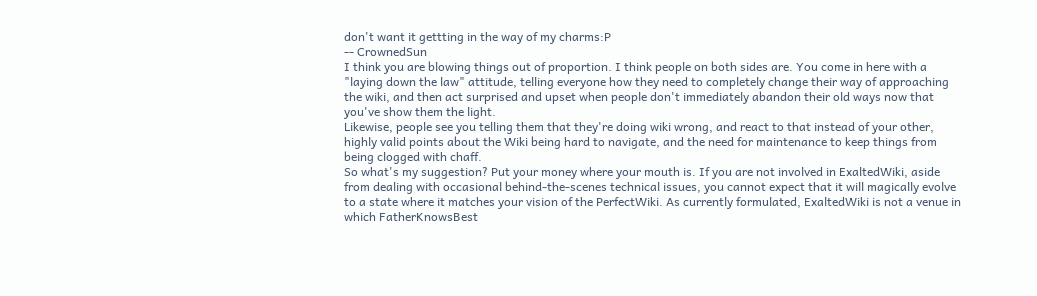don't want it gettting in the way of my charms:P
-- CrownedSun
I think you are blowing things out of proportion. I think people on both sides are. You come in here with a "laying down the law" attitude, telling everyone how they need to completely change their way of approaching the wiki, and then act surprised and upset when people don't immediately abandon their old ways now that you've show them the light.
Likewise, people see you telling them that they're doing wiki wrong, and react to that instead of your other, highly valid points about the Wiki being hard to navigate, and the need for maintenance to keep things from being clogged with chaff.
So what's my suggestion? Put your money where your mouth is. If you are not involved in ExaltedWiki, aside from dealing with occasional behind-the-scenes technical issues, you cannot expect that it will magically evolve to a state where it matches your vision of the PerfectWiki. As currently formulated, ExaltedWiki is not a venue in which FatherKnowsBest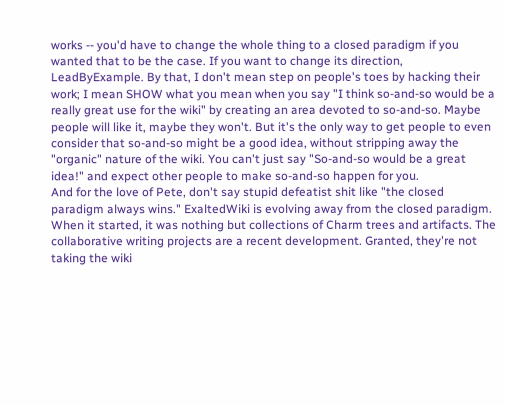works -- you'd have to change the whole thing to a closed paradigm if you wanted that to be the case. If you want to change its direction, LeadByExample. By that, I don't mean step on people's toes by hacking their work; I mean SHOW what you mean when you say "I think so-and-so would be a really great use for the wiki" by creating an area devoted to so-and-so. Maybe people will like it, maybe they won't. But it's the only way to get people to even consider that so-and-so might be a good idea, without stripping away the "organic" nature of the wiki. You can't just say "So-and-so would be a great idea!" and expect other people to make so-and-so happen for you.
And for the love of Pete, don't say stupid defeatist shit like "the closed paradigm always wins." ExaltedWiki is evolving away from the closed paradigm. When it started, it was nothing but collections of Charm trees and artifacts. The collaborative writing projects are a recent development. Granted, they're not taking the wiki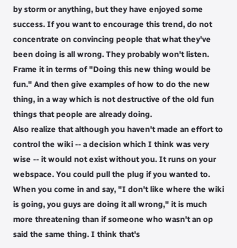by storm or anything, but they have enjoyed some success. If you want to encourage this trend, do not concentrate on convincing people that what they've been doing is all wrong. They probably won't listen. Frame it in terms of "Doing this new thing would be fun." And then give examples of how to do the new thing, in a way which is not destructive of the old fun things that people are already doing.
Also realize that although you haven't made an effort to control the wiki -- a decision which I think was very wise -- it would not exist without you. It runs on your webspace. You could pull the plug if you wanted to. When you come in and say, "I don't like where the wiki is going, you guys are doing it all wrong," it is much more threatening than if someone who wasn't an op said the same thing. I think that's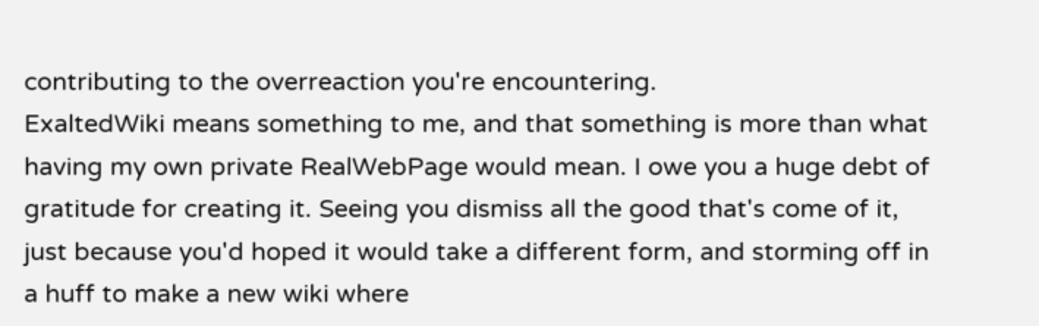contributing to the overreaction you're encountering.
ExaltedWiki means something to me, and that something is more than what having my own private RealWebPage would mean. I owe you a huge debt of gratitude for creating it. Seeing you dismiss all the good that's come of it, just because you'd hoped it would take a different form, and storming off in a huff to make a new wiki where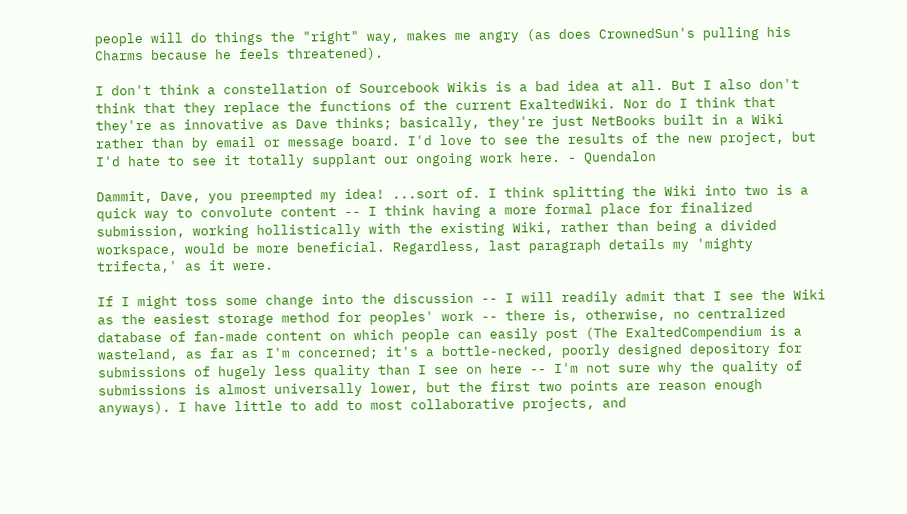people will do things the "right" way, makes me angry (as does CrownedSun's pulling his Charms because he feels threatened).

I don't think a constellation of Sourcebook Wikis is a bad idea at all. But I also don't think that they replace the functions of the current ExaltedWiki. Nor do I think that they're as innovative as Dave thinks; basically, they're just NetBooks built in a Wiki rather than by email or message board. I'd love to see the results of the new project, but I'd hate to see it totally supplant our ongoing work here. - Quendalon

Dammit, Dave, you preempted my idea! ...sort of. I think splitting the Wiki into two is a quick way to convolute content -- I think having a more formal place for finalized submission, working hollistically with the existing Wiki, rather than being a divided workspace, would be more beneficial. Regardless, last paragraph details my 'mighty trifecta,' as it were.

If I might toss some change into the discussion -- I will readily admit that I see the Wiki as the easiest storage method for peoples' work -- there is, otherwise, no centralized database of fan-made content on which people can easily post (The ExaltedCompendium is a wasteland, as far as I'm concerned; it's a bottle-necked, poorly designed depository for submissions of hugely less quality than I see on here -- I'm not sure why the quality of submissions is almost universally lower, but the first two points are reason enough anyways). I have little to add to most collaborative projects, and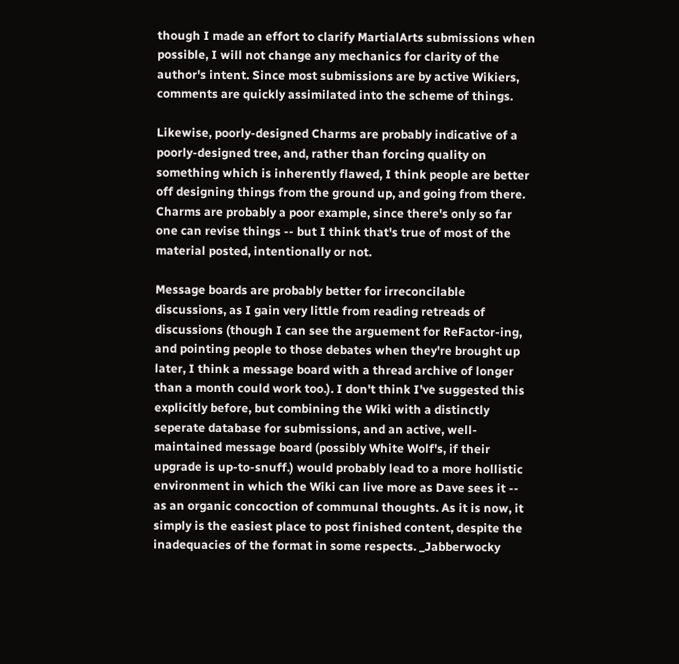though I made an effort to clarify MartialArts submissions when possible, I will not change any mechanics for clarity of the author's intent. Since most submissions are by active Wikiers, comments are quickly assimilated into the scheme of things.

Likewise, poorly-designed Charms are probably indicative of a poorly-designed tree, and, rather than forcing quality on something which is inherently flawed, I think people are better off designing things from the ground up, and going from there. Charms are probably a poor example, since there's only so far one can revise things -- but I think that's true of most of the material posted, intentionally or not.

Message boards are probably better for irreconcilable discussions, as I gain very little from reading retreads of discussions (though I can see the arguement for ReFactor-ing, and pointing people to those debates when they're brought up later, I think a message board with a thread archive of longer than a month could work too.). I don't think I've suggested this explicitly before, but combining the Wiki with a distinctly seperate database for submissions, and an active, well-maintained message board (possibly White Wolf's, if their upgrade is up-to-snuff.) would probably lead to a more hollistic environment in which the Wiki can live more as Dave sees it -- as an organic concoction of communal thoughts. As it is now, it simply is the easiest place to post finished content, despite the inadequacies of the format in some respects. _Jabberwocky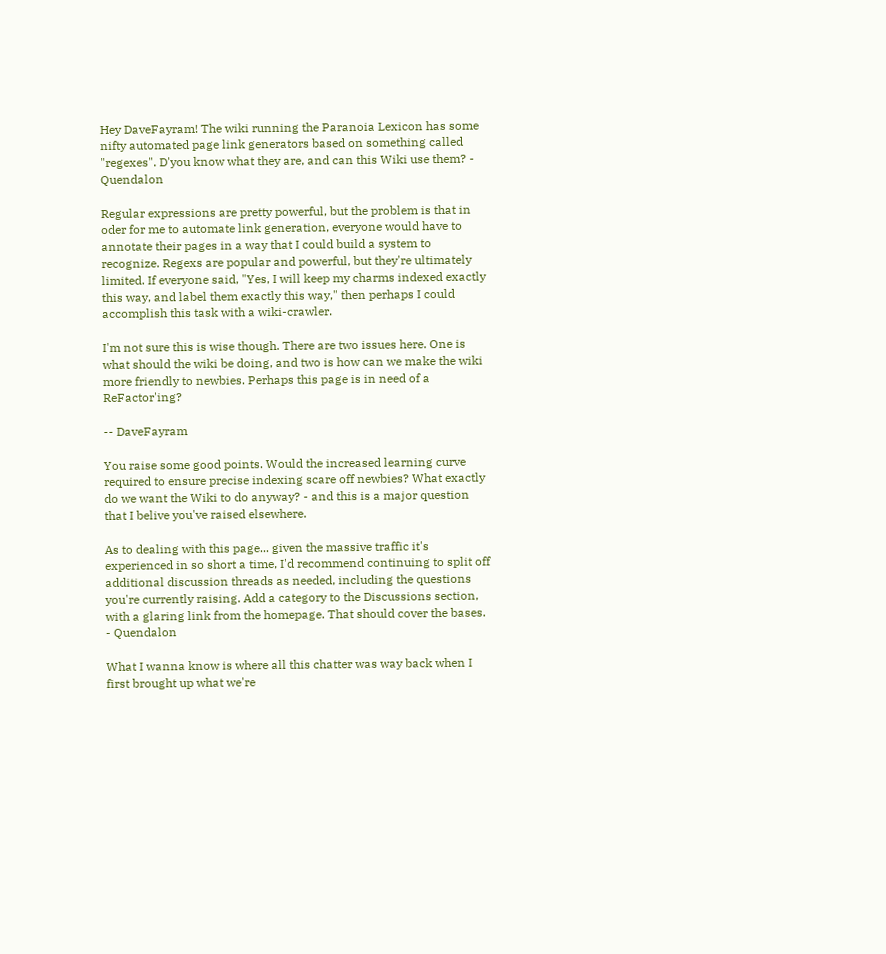Hey DaveFayram! The wiki running the Paranoia Lexicon has some nifty automated page link generators based on something called "regexes". D'you know what they are, and can this Wiki use them? - Quendalon

Regular expressions are pretty powerful, but the problem is that in oder for me to automate link generation, everyone would have to annotate their pages in a way that I could build a system to recognize. Regexs are popular and powerful, but they're ultimately limited. If everyone said, "Yes, I will keep my charms indexed exactly this way, and label them exactly this way," then perhaps I could accomplish this task with a wiki-crawler.

I'm not sure this is wise though. There are two issues here. One is what should the wiki be doing, and two is how can we make the wiki more friendly to newbies. Perhaps this page is in need of a ReFactor'ing?

-- DaveFayram

You raise some good points. Would the increased learning curve required to ensure precise indexing scare off newbies? What exactly do we want the Wiki to do anyway? - and this is a major question that I belive you've raised elsewhere.

As to dealing with this page... given the massive traffic it's experienced in so short a time, I'd recommend continuing to split off additional discussion threads as needed, including the questions you're currently raising. Add a category to the Discussions section, with a glaring link from the homepage. That should cover the bases. - Quendalon

What I wanna know is where all this chatter was way back when I first brought up what we're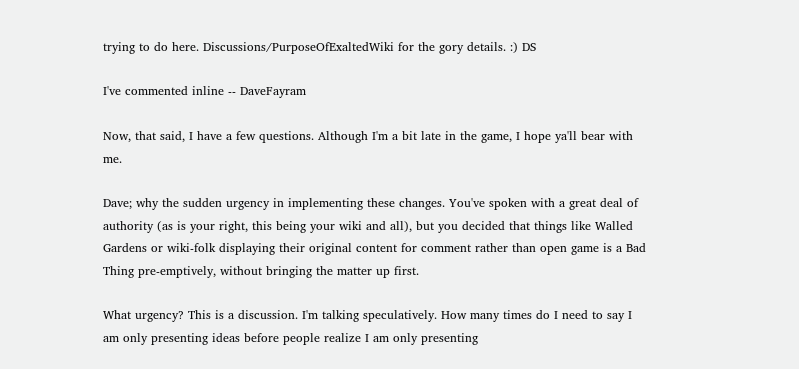trying to do here. Discussions/PurposeOfExaltedWiki for the gory details. :) DS

I've commented inline -- DaveFayram

Now, that said, I have a few questions. Although I'm a bit late in the game, I hope ya'll bear with me.

Dave; why the sudden urgency in implementing these changes. You've spoken with a great deal of authority (as is your right, this being your wiki and all), but you decided that things like Walled Gardens or wiki-folk displaying their original content for comment rather than open game is a Bad Thing pre-emptively, without bringing the matter up first.

What urgency? This is a discussion. I'm talking speculatively. How many times do I need to say I am only presenting ideas before people realize I am only presenting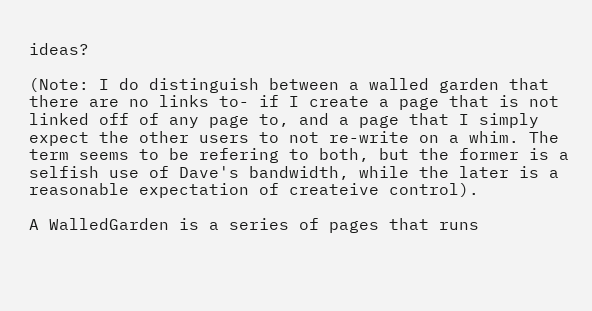ideas?

(Note: I do distinguish between a walled garden that there are no links to- if I create a page that is not linked off of any page to, and a page that I simply expect the other users to not re-write on a whim. The term seems to be refering to both, but the former is a selfish use of Dave's bandwidth, while the later is a reasonable expectation of createive control).

A WalledGarden is a series of pages that runs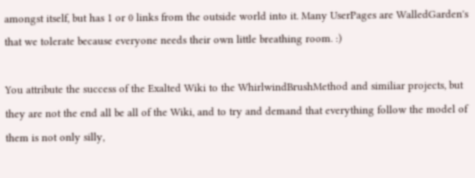amongst itself, but has 1 or 0 links from the outside world into it. Many UserPages are WalledGarden's that we tolerate because everyone needs their own little breathing room. :)

You attribute the success of the Exalted Wiki to the WhirlwindBrushMethod and similiar projects, but they are not the end all be all of the Wiki, and to try and demand that everything follow the model of them is not only silly,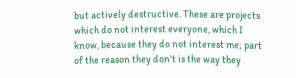but actively destructive. These are projects which do not interest everyone, which I know, because they do not interest me; part of the reason they don't is the way they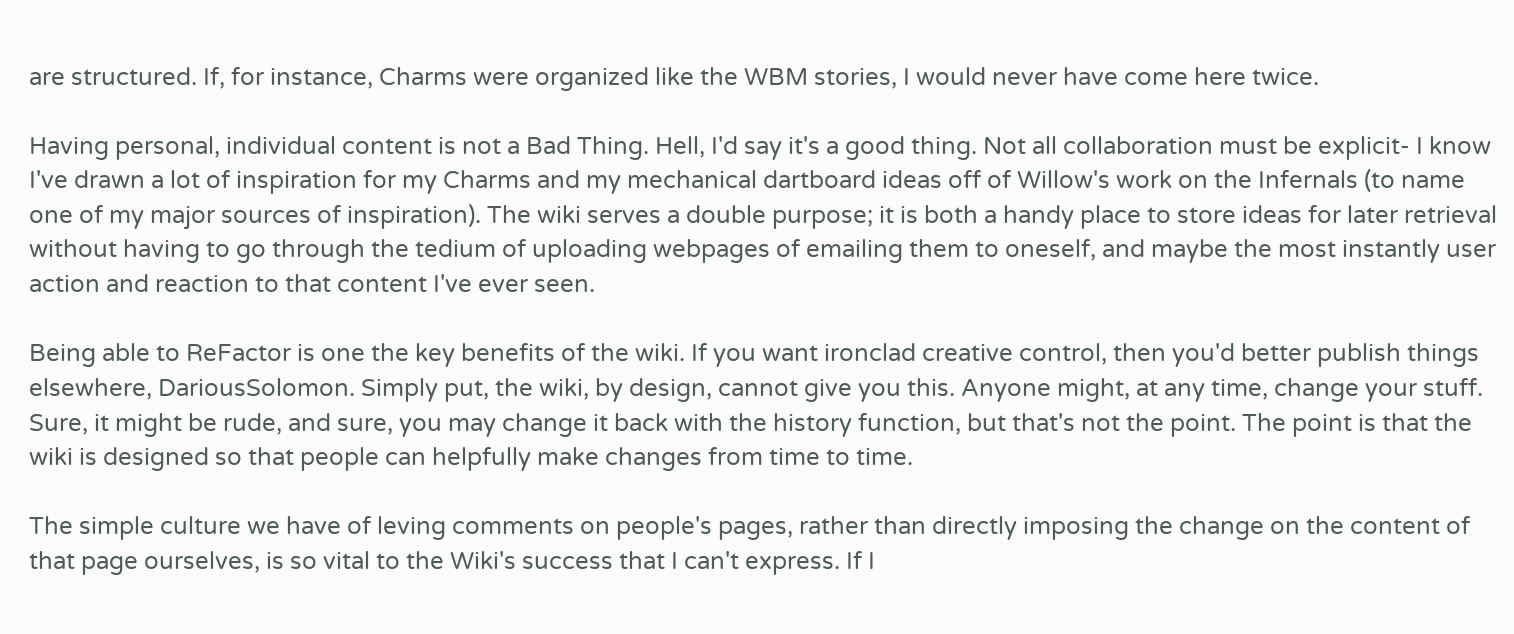are structured. If, for instance, Charms were organized like the WBM stories, I would never have come here twice.

Having personal, individual content is not a Bad Thing. Hell, I'd say it's a good thing. Not all collaboration must be explicit- I know I've drawn a lot of inspiration for my Charms and my mechanical dartboard ideas off of Willow's work on the Infernals (to name one of my major sources of inspiration). The wiki serves a double purpose; it is both a handy place to store ideas for later retrieval without having to go through the tedium of uploading webpages of emailing them to oneself, and maybe the most instantly user action and reaction to that content I've ever seen.

Being able to ReFactor is one the key benefits of the wiki. If you want ironclad creative control, then you'd better publish things elsewhere, DariousSolomon. Simply put, the wiki, by design, cannot give you this. Anyone might, at any time, change your stuff. Sure, it might be rude, and sure, you may change it back with the history function, but that's not the point. The point is that the wiki is designed so that people can helpfully make changes from time to time.

The simple culture we have of leving comments on people's pages, rather than directly imposing the change on the content of that page ourselves, is so vital to the Wiki's success that I can't express. If I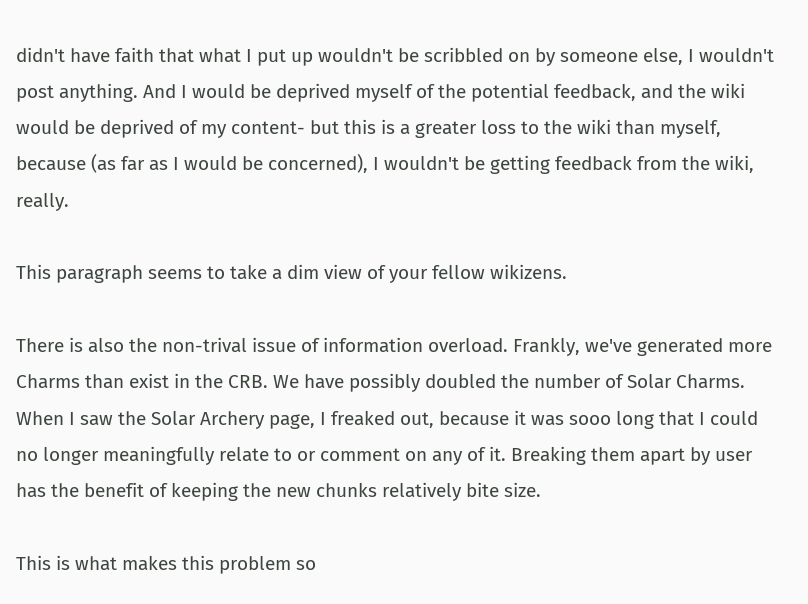didn't have faith that what I put up wouldn't be scribbled on by someone else, I wouldn't post anything. And I would be deprived myself of the potential feedback, and the wiki would be deprived of my content- but this is a greater loss to the wiki than myself, because (as far as I would be concerned), I wouldn't be getting feedback from the wiki, really.

This paragraph seems to take a dim view of your fellow wikizens.

There is also the non-trival issue of information overload. Frankly, we've generated more Charms than exist in the CRB. We have possibly doubled the number of Solar Charms. When I saw the Solar Archery page, I freaked out, because it was sooo long that I could no longer meaningfully relate to or comment on any of it. Breaking them apart by user has the benefit of keeping the new chunks relatively bite size.

This is what makes this problem so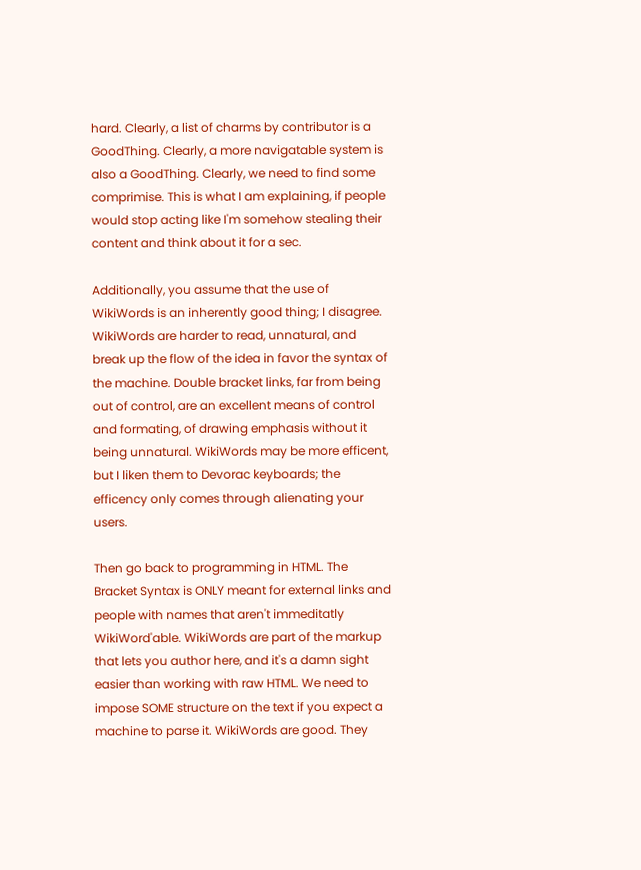hard. Clearly, a list of charms by contributor is a GoodThing. Clearly, a more navigatable system is also a GoodThing. Clearly, we need to find some comprimise. This is what I am explaining, if people would stop acting like I'm somehow stealing their content and think about it for a sec.

Additionally, you assume that the use of WikiWords is an inherently good thing; I disagree. WikiWords are harder to read, unnatural, and break up the flow of the idea in favor the syntax of the machine. Double bracket links, far from being out of control, are an excellent means of control and formating, of drawing emphasis without it being unnatural. WikiWords may be more efficent, but I liken them to Devorac keyboards; the efficency only comes through alienating your users.

Then go back to programming in HTML. The Bracket Syntax is ONLY meant for external links and people with names that aren't immeditatly WikiWord'able. WikiWords are part of the markup that lets you author here, and it's a damn sight easier than working with raw HTML. We need to impose SOME structure on the text if you expect a machine to parse it. WikiWords are good. They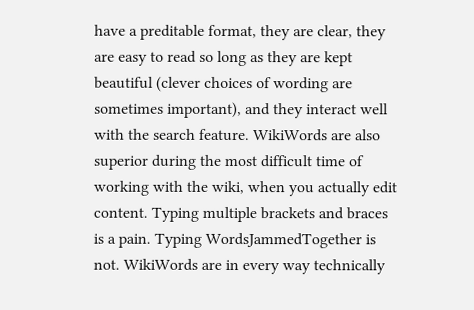have a preditable format, they are clear, they are easy to read so long as they are kept beautiful (clever choices of wording are sometimes important), and they interact well with the search feature. WikiWords are also superior during the most difficult time of working with the wiki, when you actually edit content. Typing multiple brackets and braces is a pain. Typing WordsJammedTogether is not. WikiWords are in every way technically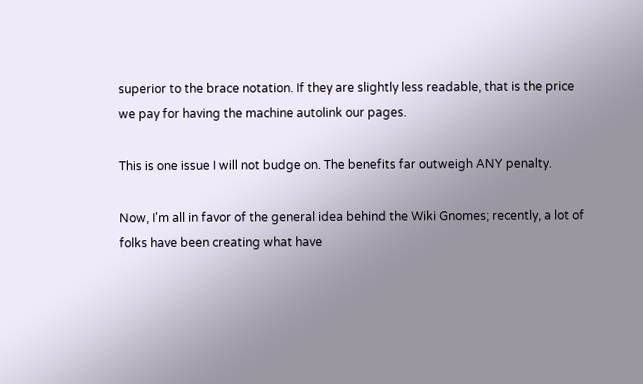superior to the brace notation. If they are slightly less readable, that is the price we pay for having the machine autolink our pages.

This is one issue I will not budge on. The benefits far outweigh ANY penalty.

Now, I'm all in favor of the general idea behind the Wiki Gnomes; recently, a lot of folks have been creating what have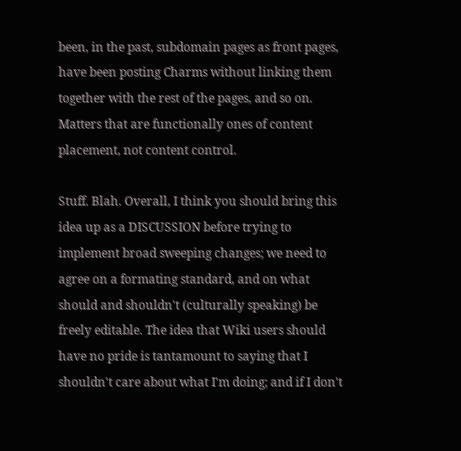been, in the past, subdomain pages as front pages, have been posting Charms without linking them together with the rest of the pages, and so on. Matters that are functionally ones of content placement, not content control.

Stuff. Blah. Overall, I think you should bring this idea up as a DISCUSSION before trying to implement broad sweeping changes; we need to agree on a formating standard, and on what should and shouldn't (culturally speaking) be freely editable. The idea that Wiki users should have no pride is tantamount to saying that I shouldn't care about what I'm doing; and if I don't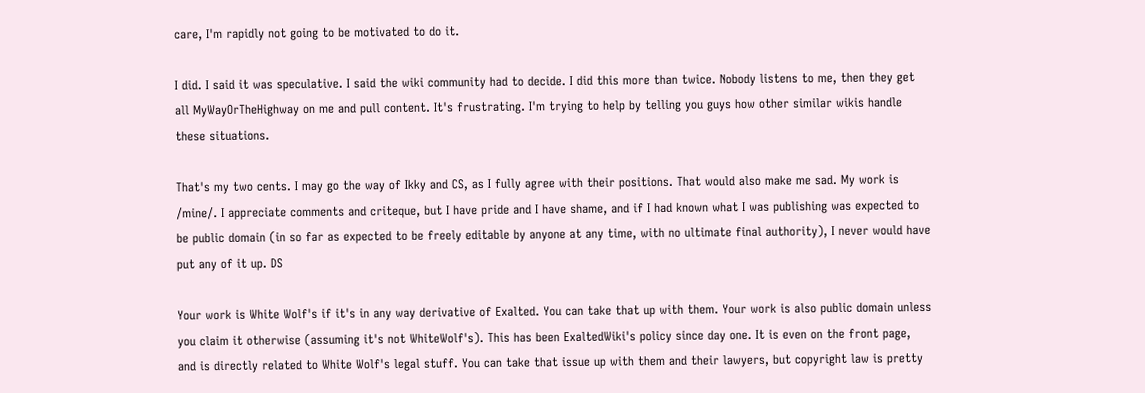care, I'm rapidly not going to be motivated to do it.

I did. I said it was speculative. I said the wiki community had to decide. I did this more than twice. Nobody listens to me, then they get all MyWayOrTheHighway on me and pull content. It's frustrating. I'm trying to help by telling you guys how other similar wikis handle these situations.

That's my two cents. I may go the way of Ikky and CS, as I fully agree with their positions. That would also make me sad. My work is /mine/. I appreciate comments and criteque, but I have pride and I have shame, and if I had known what I was publishing was expected to be public domain (in so far as expected to be freely editable by anyone at any time, with no ultimate final authority), I never would have put any of it up. DS

Your work is White Wolf's if it's in any way derivative of Exalted. You can take that up with them. Your work is also public domain unless you claim it otherwise (assuming it's not WhiteWolf's). This has been ExaltedWiki's policy since day one. It is even on the front page, and is directly related to White Wolf's legal stuff. You can take that issue up with them and their lawyers, but copyright law is pretty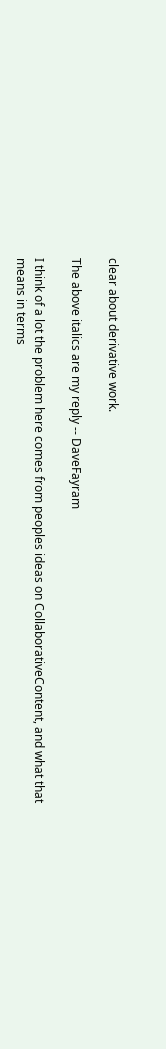clear about derivative work.

The above italics are my reply -- DaveFayram

I think of a lot the problem here comes from peoples ideas on CollaborativeContent, and what that means in terms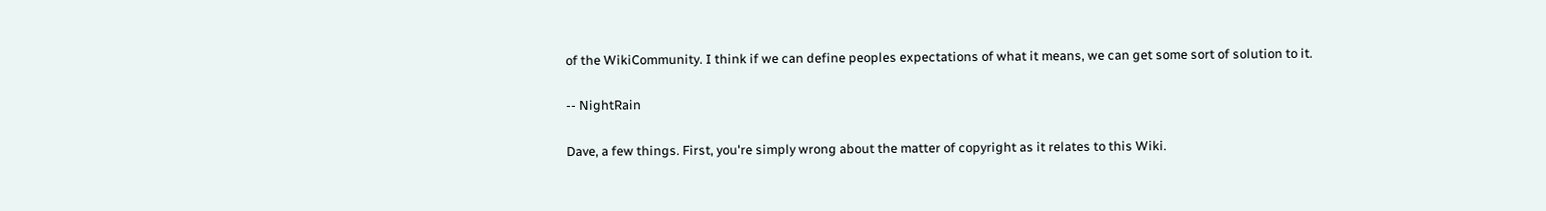of the WikiCommunity. I think if we can define peoples expectations of what it means, we can get some sort of solution to it.

-- NightRain

Dave, a few things. First, you're simply wrong about the matter of copyright as it relates to this Wiki.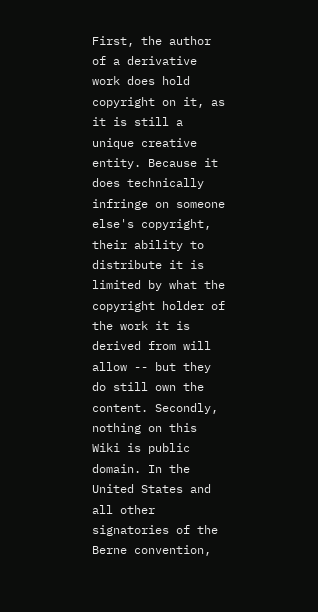First, the author of a derivative work does hold copyright on it, as it is still a unique creative entity. Because it does technically infringe on someone else's copyright, their ability to distribute it is limited by what the copyright holder of the work it is derived from will allow -- but they do still own the content. Secondly, nothing on this Wiki is public domain. In the United States and all other signatories of the Berne convention,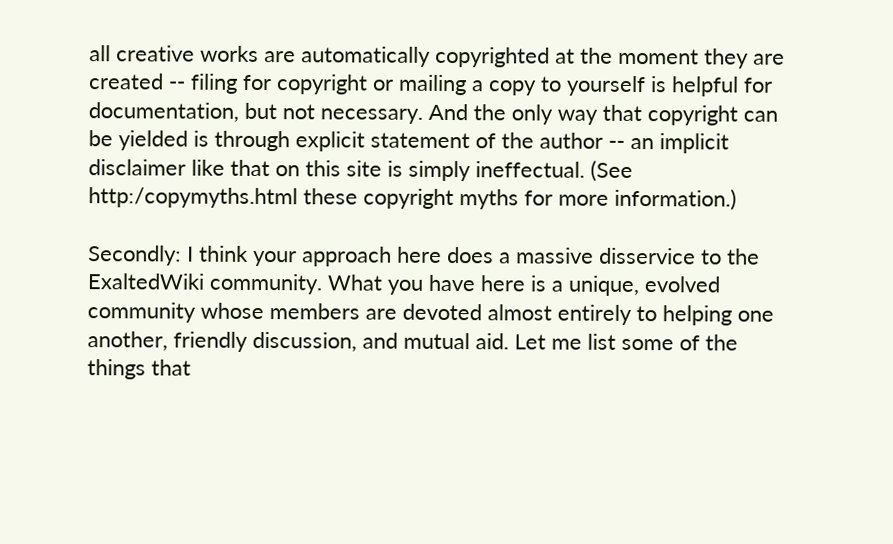all creative works are automatically copyrighted at the moment they are created -- filing for copyright or mailing a copy to yourself is helpful for documentation, but not necessary. And the only way that copyright can be yielded is through explicit statement of the author -- an implicit disclaimer like that on this site is simply ineffectual. (See http:/copymyths.html these copyright myths for more information.)

Secondly: I think your approach here does a massive disservice to the ExaltedWiki community. What you have here is a unique, evolved community whose members are devoted almost entirely to helping one another, friendly discussion, and mutual aid. Let me list some of the things that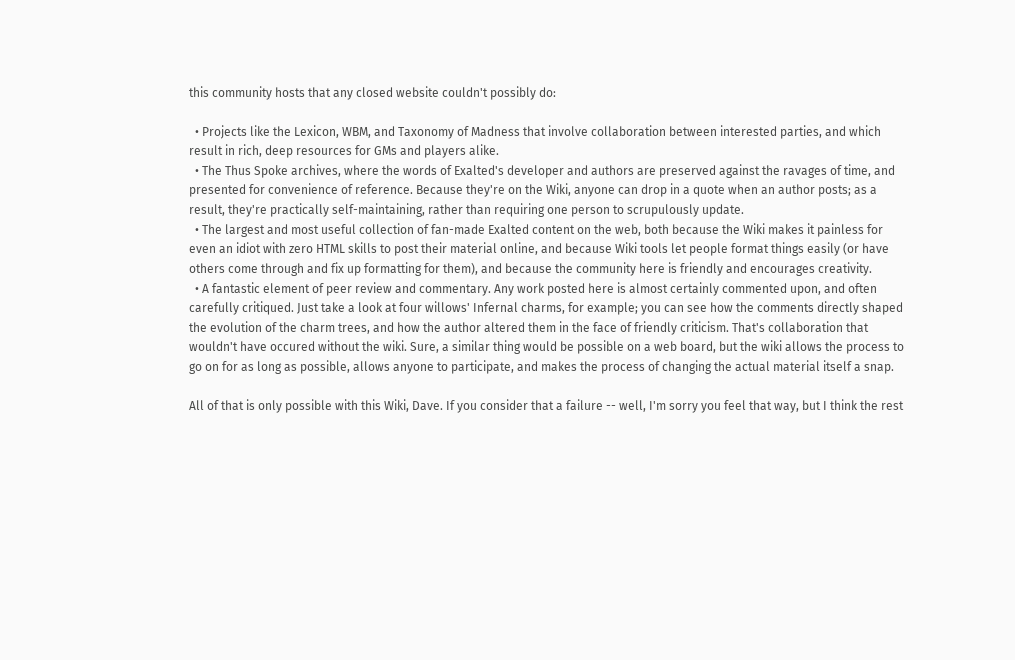this community hosts that any closed website couldn't possibly do:

  • Projects like the Lexicon, WBM, and Taxonomy of Madness that involve collaboration between interested parties, and which result in rich, deep resources for GMs and players alike.
  • The Thus Spoke archives, where the words of Exalted's developer and authors are preserved against the ravages of time, and presented for convenience of reference. Because they're on the Wiki, anyone can drop in a quote when an author posts; as a result, they're practically self-maintaining, rather than requiring one person to scrupulously update.
  • The largest and most useful collection of fan-made Exalted content on the web, both because the Wiki makes it painless for even an idiot with zero HTML skills to post their material online, and because Wiki tools let people format things easily (or have others come through and fix up formatting for them), and because the community here is friendly and encourages creativity.
  • A fantastic element of peer review and commentary. Any work posted here is almost certainly commented upon, and often carefully critiqued. Just take a look at four willows' Infernal charms, for example; you can see how the comments directly shaped the evolution of the charm trees, and how the author altered them in the face of friendly criticism. That's collaboration that wouldn't have occured without the wiki. Sure, a similar thing would be possible on a web board, but the wiki allows the process to go on for as long as possible, allows anyone to participate, and makes the process of changing the actual material itself a snap.

All of that is only possible with this Wiki, Dave. If you consider that a failure -- well, I'm sorry you feel that way, but I think the rest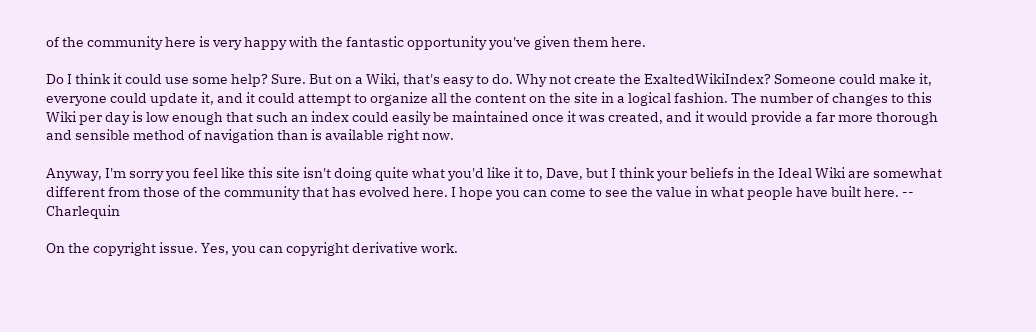of the community here is very happy with the fantastic opportunity you've given them here.

Do I think it could use some help? Sure. But on a Wiki, that's easy to do. Why not create the ExaltedWikiIndex? Someone could make it, everyone could update it, and it could attempt to organize all the content on the site in a logical fashion. The number of changes to this Wiki per day is low enough that such an index could easily be maintained once it was created, and it would provide a far more thorough and sensible method of navigation than is available right now.

Anyway, I'm sorry you feel like this site isn't doing quite what you'd like it to, Dave, but I think your beliefs in the Ideal Wiki are somewhat different from those of the community that has evolved here. I hope you can come to see the value in what people have built here. -- Charlequin

On the copyright issue. Yes, you can copyright derivative work.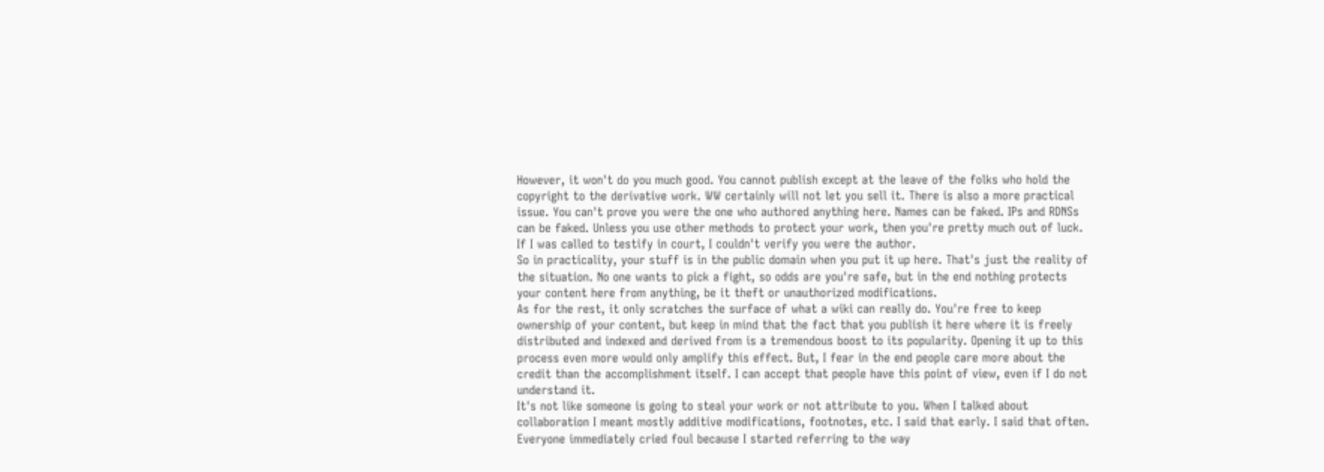However, it won't do you much good. You cannot publish except at the leave of the folks who hold the copyright to the derivative work. WW certainly will not let you sell it. There is also a more practical issue. You can't prove you were the one who authored anything here. Names can be faked. IPs and RDNSs can be faked. Unless you use other methods to protect your work, then you're pretty much out of luck. If I was called to testify in court, I couldn't verify you were the author.
So in practicality, your stuff is in the public domain when you put it up here. That's just the reality of the situation. No one wants to pick a fight, so odds are you're safe, but in the end nothing protects your content here from anything, be it theft or unauthorized modifications.
As for the rest, it only scratches the surface of what a wiki can really do. You're free to keep ownership of your content, but keep in mind that the fact that you publish it here where it is freely distributed and indexed and derived from is a tremendous boost to its popularity. Opening it up to this process even more would only amplify this effect. But, I fear in the end people care more about the credit than the accomplishment itself. I can accept that people have this point of view, even if I do not understand it.
It's not like someone is going to steal your work or not attribute to you. When I talked about collaboration I meant mostly additive modifications, footnotes, etc. I said that early. I said that often. Everyone immediately cried foul because I started referring to the way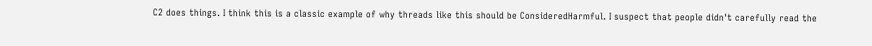C2 does things. I think this is a classic example of why threads like this should be ConsideredHarmful. I suspect that people didn't carefully read the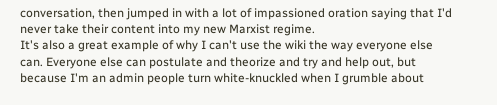conversation, then jumped in with a lot of impassioned oration saying that I'd never take their content into my new Marxist regime.
It's also a great example of why I can't use the wiki the way everyone else can. Everyone else can postulate and theorize and try and help out, but because I'm an admin people turn white-knuckled when I grumble about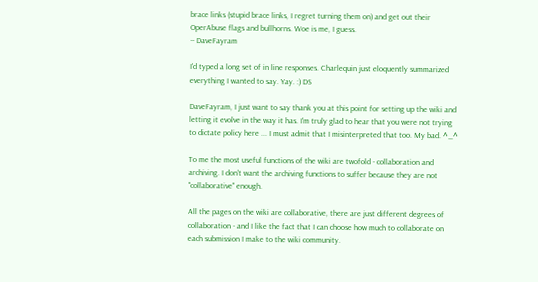brace links (stupid brace links, I regret turning them on) and get out their OperAbuse flags and bullhorns. Woe is me, I guess.
-- DaveFayram

I'd typed a long set of in line responses. Charlequin just eloquently summarized everything I wanted to say. Yay. :) DS

DaveFayram, I just want to say thank you at this point for setting up the wiki and letting it evolve in the way it has. I'm truly glad to hear that you were not trying to dictate policy here ... I must admit that I misinterpreted that too. My bad. ^_^

To me the most useful functions of the wiki are twofold - collaboration and archiving. I don't want the archiving functions to suffer because they are not "collaborative" enough.

All the pages on the wiki are collaborative, there are just different degrees of collaboration - and I like the fact that I can choose how much to collaborate on each submission I make to the wiki community.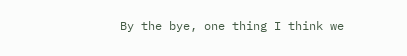By the bye, one thing I think we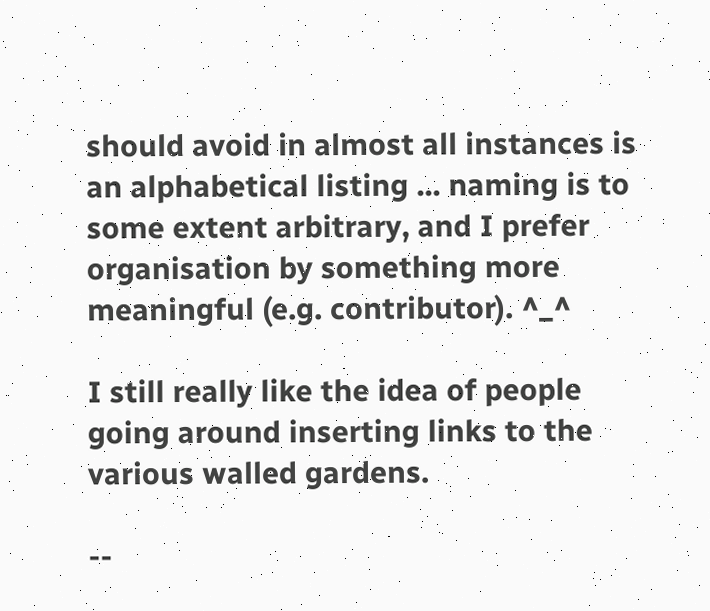should avoid in almost all instances is an alphabetical listing ... naming is to some extent arbitrary, and I prefer organisation by something more meaningful (e.g. contributor). ^_^

I still really like the idea of people going around inserting links to the various walled gardens.

--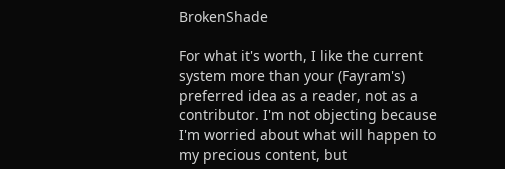BrokenShade

For what it's worth, I like the current system more than your (Fayram's) preferred idea as a reader, not as a contributor. I'm not objecting because I'm worried about what will happen to my precious content, but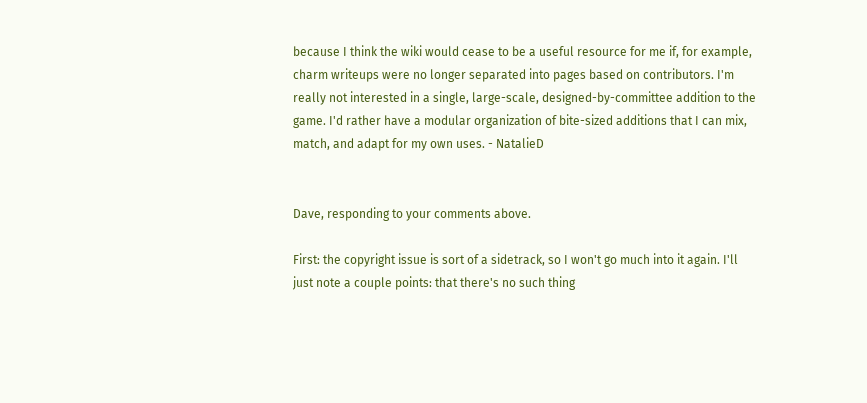because I think the wiki would cease to be a useful resource for me if, for example, charm writeups were no longer separated into pages based on contributors. I'm really not interested in a single, large-scale, designed-by-committee addition to the game. I'd rather have a modular organization of bite-sized additions that I can mix, match, and adapt for my own uses. - NatalieD


Dave, responding to your comments above.

First: the copyright issue is sort of a sidetrack, so I won't go much into it again. I'll just note a couple points: that there's no such thing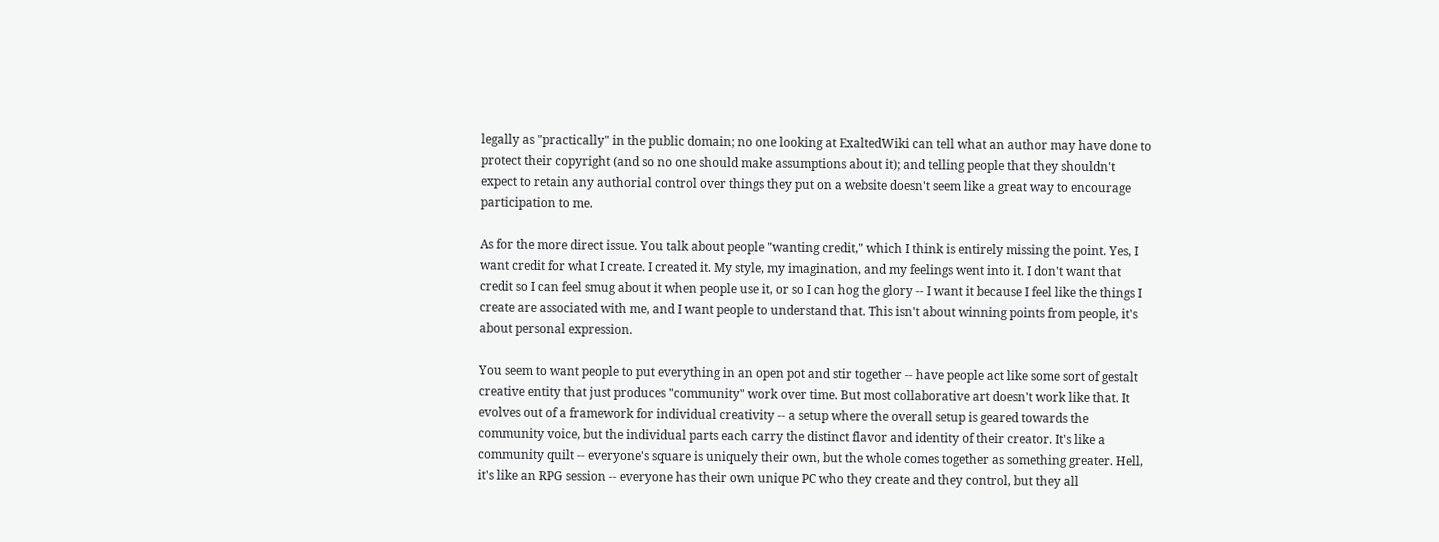legally as "practically" in the public domain; no one looking at ExaltedWiki can tell what an author may have done to protect their copyright (and so no one should make assumptions about it); and telling people that they shouldn't expect to retain any authorial control over things they put on a website doesn't seem like a great way to encourage participation to me.

As for the more direct issue. You talk about people "wanting credit," which I think is entirely missing the point. Yes, I want credit for what I create. I created it. My style, my imagination, and my feelings went into it. I don't want that credit so I can feel smug about it when people use it, or so I can hog the glory -- I want it because I feel like the things I create are associated with me, and I want people to understand that. This isn't about winning points from people, it's about personal expression.

You seem to want people to put everything in an open pot and stir together -- have people act like some sort of gestalt creative entity that just produces "community" work over time. But most collaborative art doesn't work like that. It evolves out of a framework for individual creativity -- a setup where the overall setup is geared towards the community voice, but the individual parts each carry the distinct flavor and identity of their creator. It's like a community quilt -- everyone's square is uniquely their own, but the whole comes together as something greater. Hell, it's like an RPG session -- everyone has their own unique PC who they create and they control, but they all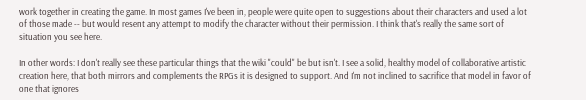work together in creating the game. In most games I've been in, people were quite open to suggestions about their characters and used a lot of those made -- but would resent any attempt to modify the character without their permission. I think that's really the same sort of situation you see here.

In other words: I don't really see these particular things that the wiki "could" be but isn't. I see a solid, healthy model of collaborative artistic creation here, that both mirrors and complements the RPGs it is designed to support. And I'm not inclined to sacrifice that model in favor of one that ignores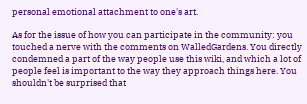personal emotional attachment to one's art.

As for the issue of how you can participate in the community: you touched a nerve with the comments on WalledGardens. You directly condemned a part of the way people use this wiki, and which a lot of people feel is important to the way they approach things here. You shouldn't be surprised that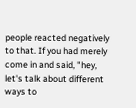people reacted negatively to that. If you had merely come in and said, "hey, let's talk about different ways to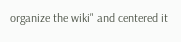organize the wiki" and centered it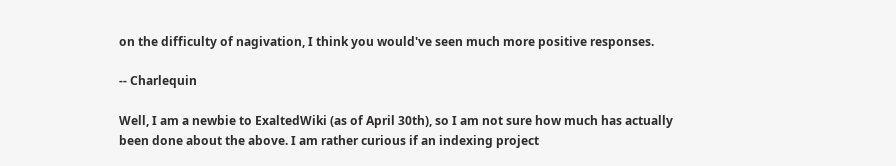on the difficulty of nagivation, I think you would've seen much more positive responses.

-- Charlequin

Well, I am a newbie to ExaltedWiki (as of April 30th), so I am not sure how much has actually been done about the above. I am rather curious if an indexing project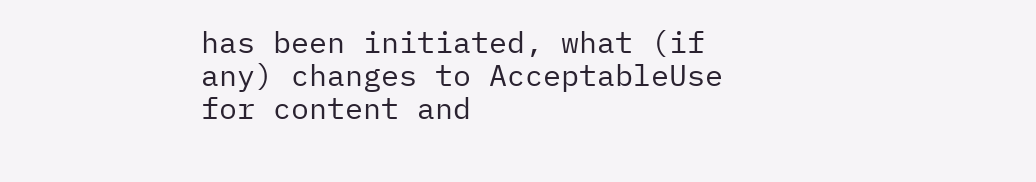has been initiated, what (if any) changes to AcceptableUse for content and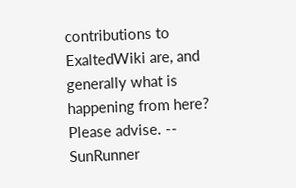contributions to ExaltedWiki are, and generally what is happening from here? Please advise. -- SunRunner